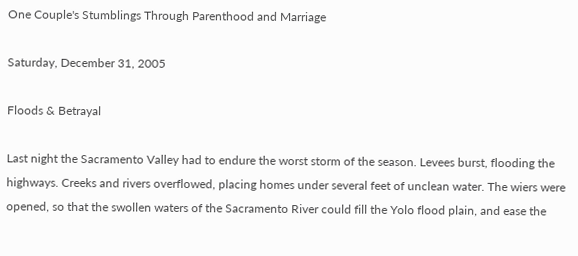One Couple's Stumblings Through Parenthood and Marriage

Saturday, December 31, 2005

Floods & Betrayal

Last night the Sacramento Valley had to endure the worst storm of the season. Levees burst, flooding the highways. Creeks and rivers overflowed, placing homes under several feet of unclean water. The wiers were opened, so that the swollen waters of the Sacramento River could fill the Yolo flood plain, and ease the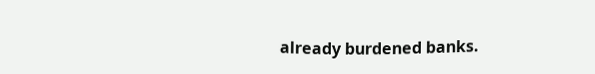already burdened banks.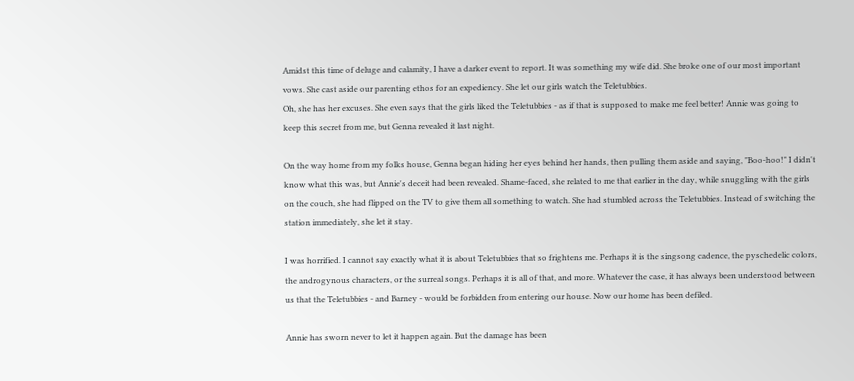Amidst this time of deluge and calamity, I have a darker event to report. It was something my wife did. She broke one of our most important vows. She cast aside our parenting ethos for an expediency. She let our girls watch the Teletubbies.
Oh, she has her excuses. She even says that the girls liked the Teletubbies - as if that is supposed to make me feel better! Annie was going to keep this secret from me, but Genna revealed it last night.

On the way home from my folks house, Genna began hiding her eyes behind her hands, then pulling them aside and saying, "Boo-hoo!" I didn't know what this was, but Annie's deceit had been revealed. Shame-faced, she related to me that earlier in the day, while snuggling with the girls on the couch, she had flipped on the TV to give them all something to watch. She had stumbled across the Teletubbies. Instead of switching the station immediately, she let it stay.

I was horrified. I cannot say exactly what it is about Teletubbies that so frightens me. Perhaps it is the singsong cadence, the pyschedelic colors, the androgynous characters, or the surreal songs. Perhaps it is all of that, and more. Whatever the case, it has always been understood between us that the Teletubbies - and Barney - would be forbidden from entering our house. Now our home has been defiled.

Annie has sworn never to let it happen again. But the damage has been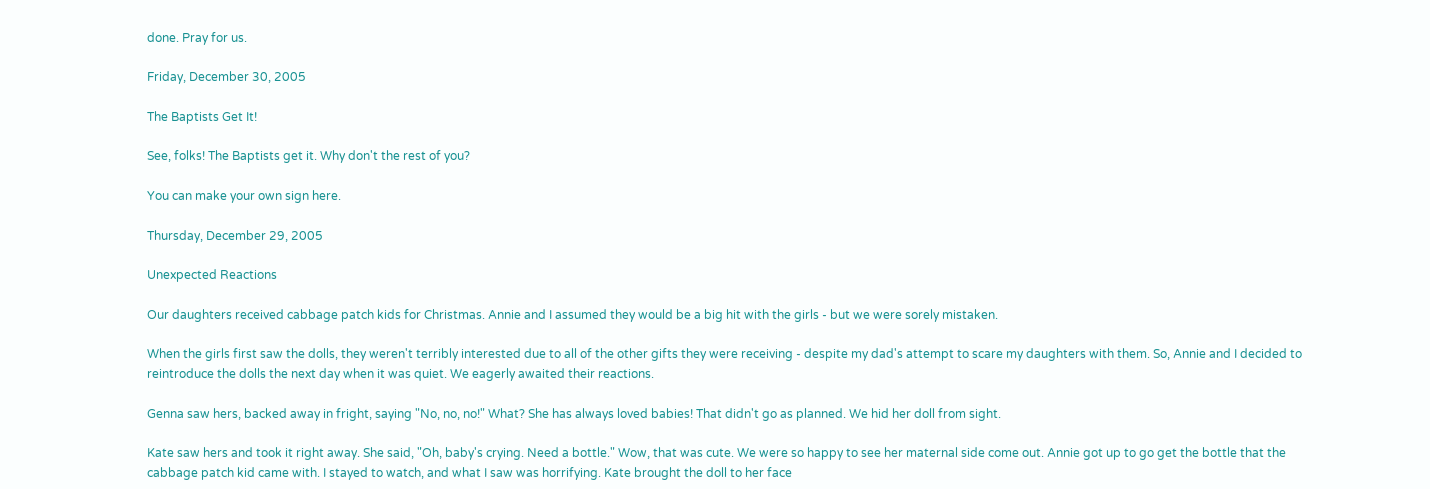done. Pray for us.

Friday, December 30, 2005

The Baptists Get It!

See, folks! The Baptists get it. Why don't the rest of you?

You can make your own sign here.

Thursday, December 29, 2005

Unexpected Reactions

Our daughters received cabbage patch kids for Christmas. Annie and I assumed they would be a big hit with the girls - but we were sorely mistaken.

When the girls first saw the dolls, they weren't terribly interested due to all of the other gifts they were receiving - despite my dad's attempt to scare my daughters with them. So, Annie and I decided to reintroduce the dolls the next day when it was quiet. We eagerly awaited their reactions.

Genna saw hers, backed away in fright, saying "No, no, no!" What? She has always loved babies! That didn't go as planned. We hid her doll from sight.

Kate saw hers and took it right away. She said, "Oh, baby's crying. Need a bottle." Wow, that was cute. We were so happy to see her maternal side come out. Annie got up to go get the bottle that the cabbage patch kid came with. I stayed to watch, and what I saw was horrifying. Kate brought the doll to her face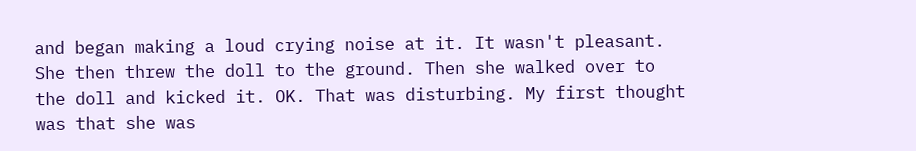and began making a loud crying noise at it. It wasn't pleasant. She then threw the doll to the ground. Then she walked over to the doll and kicked it. OK. That was disturbing. My first thought was that she was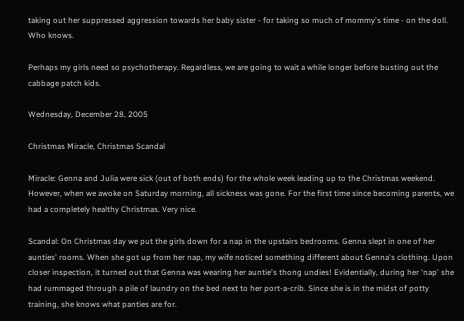taking out her suppressed aggression towards her baby sister - for taking so much of mommy's time - on the doll. Who knows.

Perhaps my girls need so psychotherapy. Regardless, we are going to wait a while longer before busting out the cabbage patch kids.

Wednesday, December 28, 2005

Christmas Miracle, Christmas Scandal

Miracle: Genna and Julia were sick (out of both ends) for the whole week leading up to the Christmas weekend. However, when we awoke on Saturday morning, all sickness was gone. For the first time since becoming parents, we had a completely healthy Christmas. Very nice.

Scandal: On Christmas day we put the girls down for a nap in the upstairs bedrooms. Genna slept in one of her aunties' rooms. When she got up from her nap, my wife noticed something different about Genna's clothing. Upon closer inspection, it turned out that Genna was wearing her auntie's thong undies! Evidentially, during her 'nap' she had rummaged through a pile of laundry on the bed next to her port-a-crib. Since she is in the midst of potty training, she knows what panties are for.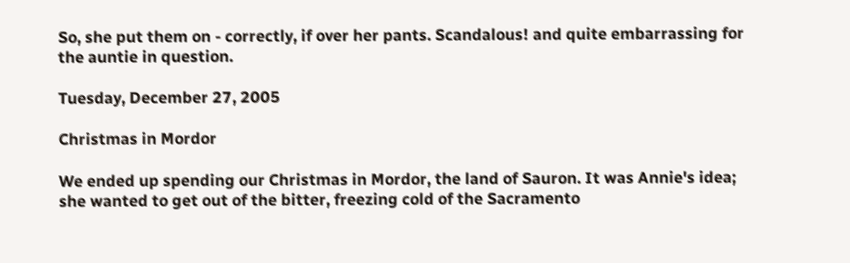So, she put them on - correctly, if over her pants. Scandalous! and quite embarrassing for the auntie in question.

Tuesday, December 27, 2005

Christmas in Mordor

We ended up spending our Christmas in Mordor, the land of Sauron. It was Annie's idea; she wanted to get out of the bitter, freezing cold of the Sacramento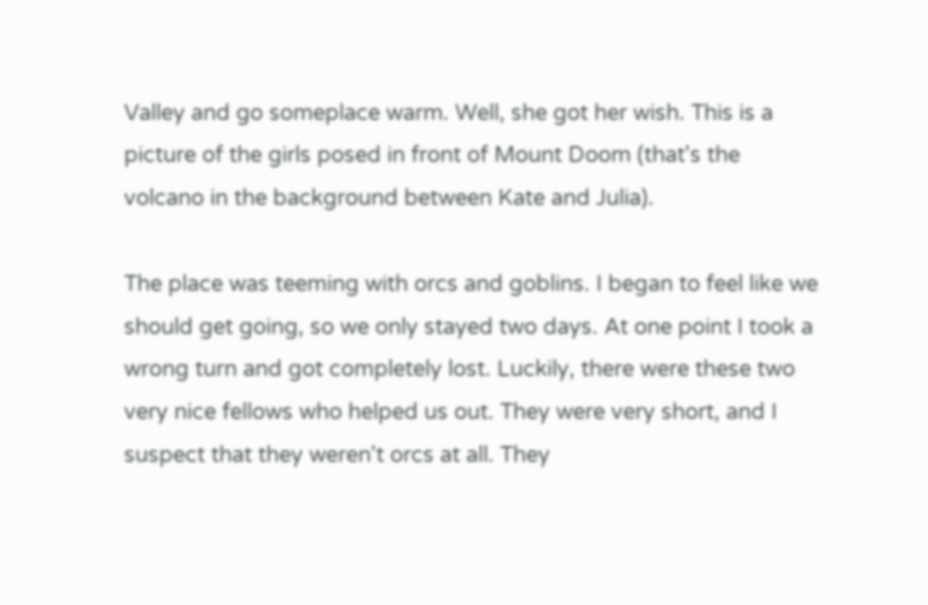Valley and go someplace warm. Well, she got her wish. This is a picture of the girls posed in front of Mount Doom (that's the volcano in the background between Kate and Julia).

The place was teeming with orcs and goblins. I began to feel like we should get going, so we only stayed two days. At one point I took a wrong turn and got completely lost. Luckily, there were these two very nice fellows who helped us out. They were very short, and I suspect that they weren't orcs at all. They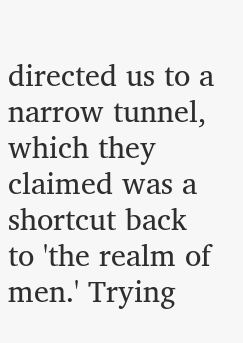directed us to a narrow tunnel, which they claimed was a shortcut back to 'the realm of men.' Trying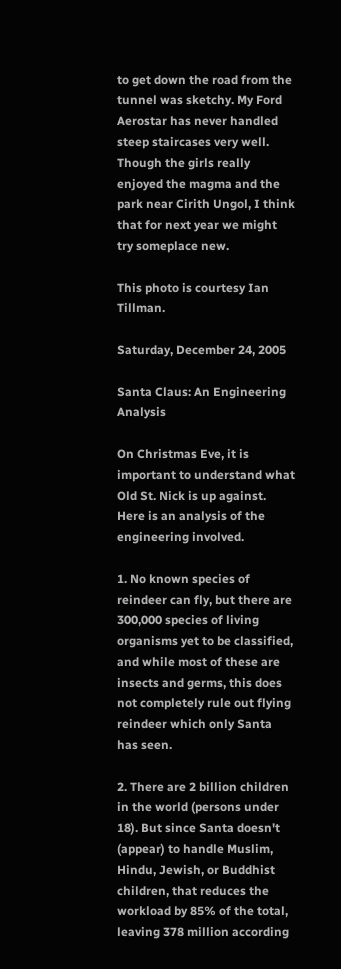to get down the road from the tunnel was sketchy. My Ford Aerostar has never handled steep staircases very well.
Though the girls really enjoyed the magma and the park near Cirith Ungol, I think that for next year we might try someplace new.

This photo is courtesy Ian Tillman.

Saturday, December 24, 2005

Santa Claus: An Engineering Analysis

On Christmas Eve, it is important to understand what Old St. Nick is up against. Here is an analysis of the engineering involved.

1. No known species of reindeer can fly, but there are 300,000 species of living organisms yet to be classified, and while most of these are insects and germs, this does not completely rule out flying reindeer which only Santa has seen.

2. There are 2 billion children in the world (persons under 18). But since Santa doesn't (appear) to handle Muslim, Hindu, Jewish, or Buddhist children, that reduces the workload by 85% of the total, leaving 378 million according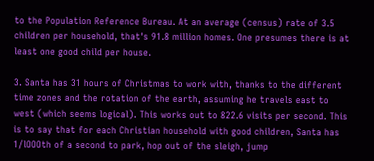to the Population Reference Bureau. At an average (census) rate of 3.5 children per household, that's 91.8 million homes. One presumes there is at least one good child per house.

3. Santa has 31 hours of Christmas to work with, thanks to the different time zones and the rotation of the earth, assuming he travels east to west (which seems logical). This works out to 822.6 visits per second. This is to say that for each Christian household with good children, Santa has 1/lOOOth of a second to park, hop out of the sleigh, jump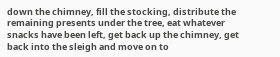down the chimney, fill the stocking, distribute the remaining presents under the tree, eat whatever snacks have been left, get back up the chimney, get back into the sleigh and move on to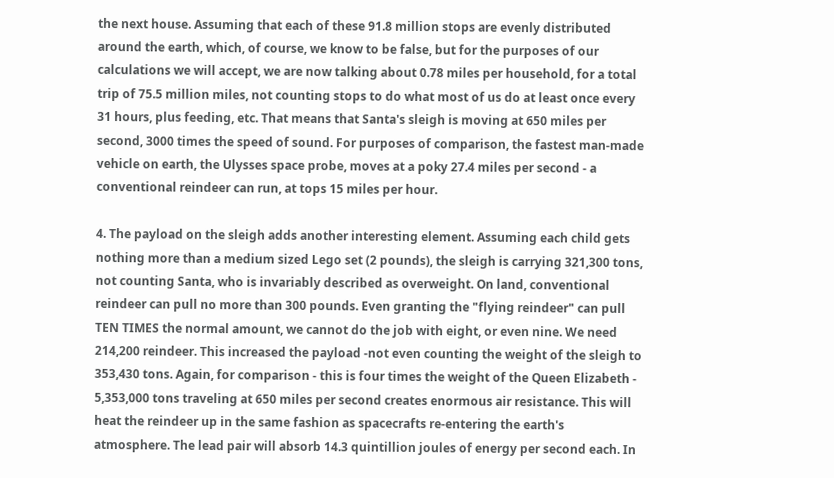the next house. Assuming that each of these 91.8 million stops are evenly distributed around the earth, which, of course, we know to be false, but for the purposes of our calculations we will accept, we are now talking about 0.78 miles per household, for a total trip of 75.5 million miles, not counting stops to do what most of us do at least once every 31 hours, plus feeding, etc. That means that Santa's sleigh is moving at 650 miles per second, 3000 times the speed of sound. For purposes of comparison, the fastest man-made vehicle on earth, the Ulysses space probe, moves at a poky 27.4 miles per second - a conventional reindeer can run, at tops 15 miles per hour.

4. The payload on the sleigh adds another interesting element. Assuming each child gets nothing more than a medium sized Lego set (2 pounds), the sleigh is carrying 321,300 tons, not counting Santa, who is invariably described as overweight. On land, conventional reindeer can pull no more than 300 pounds. Even granting the "flying reindeer" can pull TEN TIMES the normal amount, we cannot do the job with eight, or even nine. We need 214,200 reindeer. This increased the payload -not even counting the weight of the sleigh to 353,430 tons. Again, for comparison - this is four times the weight of the Queen Elizabeth - 5,353,000 tons traveling at 650 miles per second creates enormous air resistance. This will heat the reindeer up in the same fashion as spacecrafts re-entering the earth's atmosphere. The lead pair will absorb 14.3 quintillion joules of energy per second each. In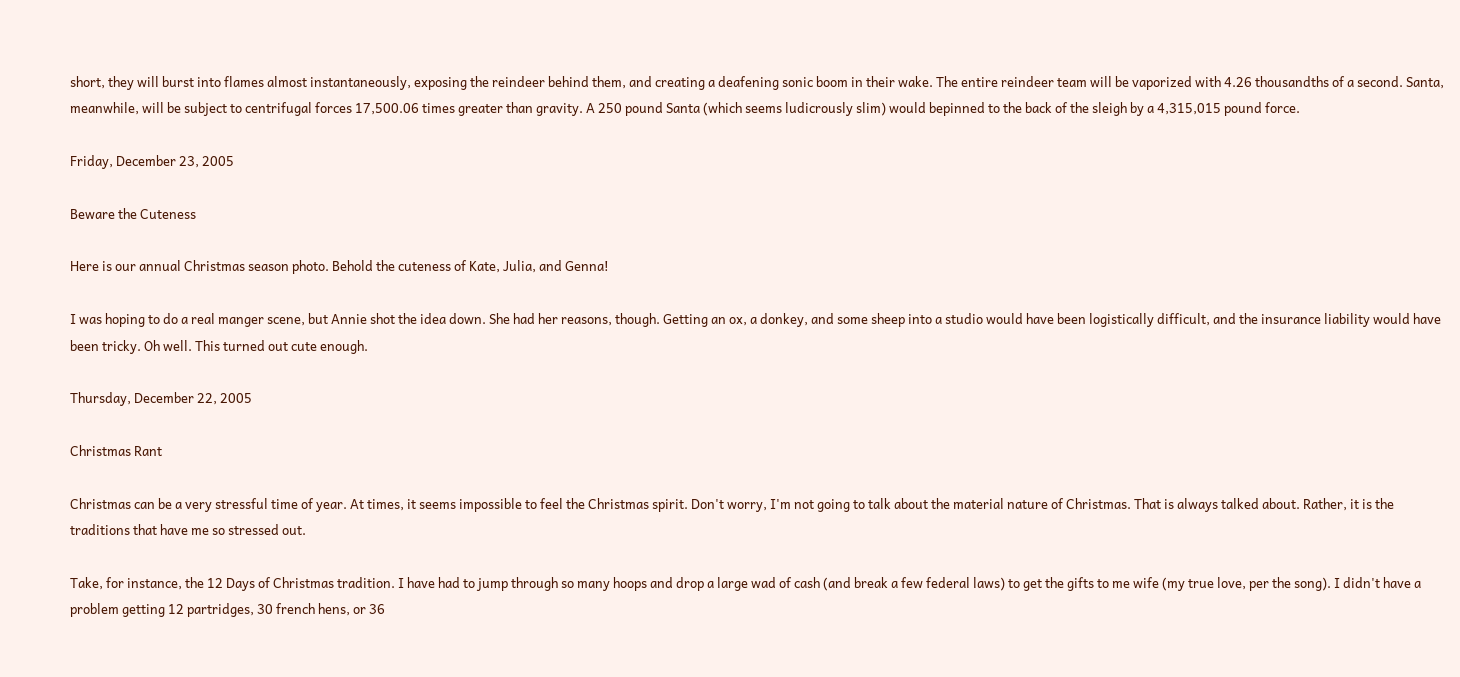short, they will burst into flames almost instantaneously, exposing the reindeer behind them, and creating a deafening sonic boom in their wake. The entire reindeer team will be vaporized with 4.26 thousandths of a second. Santa, meanwhile, will be subject to centrifugal forces 17,500.06 times greater than gravity. A 250 pound Santa (which seems ludicrously slim) would bepinned to the back of the sleigh by a 4,315,015 pound force.

Friday, December 23, 2005

Beware the Cuteness

Here is our annual Christmas season photo. Behold the cuteness of Kate, Julia, and Genna!

I was hoping to do a real manger scene, but Annie shot the idea down. She had her reasons, though. Getting an ox, a donkey, and some sheep into a studio would have been logistically difficult, and the insurance liability would have been tricky. Oh well. This turned out cute enough.

Thursday, December 22, 2005

Christmas Rant

Christmas can be a very stressful time of year. At times, it seems impossible to feel the Christmas spirit. Don't worry, I'm not going to talk about the material nature of Christmas. That is always talked about. Rather, it is the traditions that have me so stressed out.

Take, for instance, the 12 Days of Christmas tradition. I have had to jump through so many hoops and drop a large wad of cash (and break a few federal laws) to get the gifts to me wife (my true love, per the song). I didn't have a problem getting 12 partridges, 30 french hens, or 36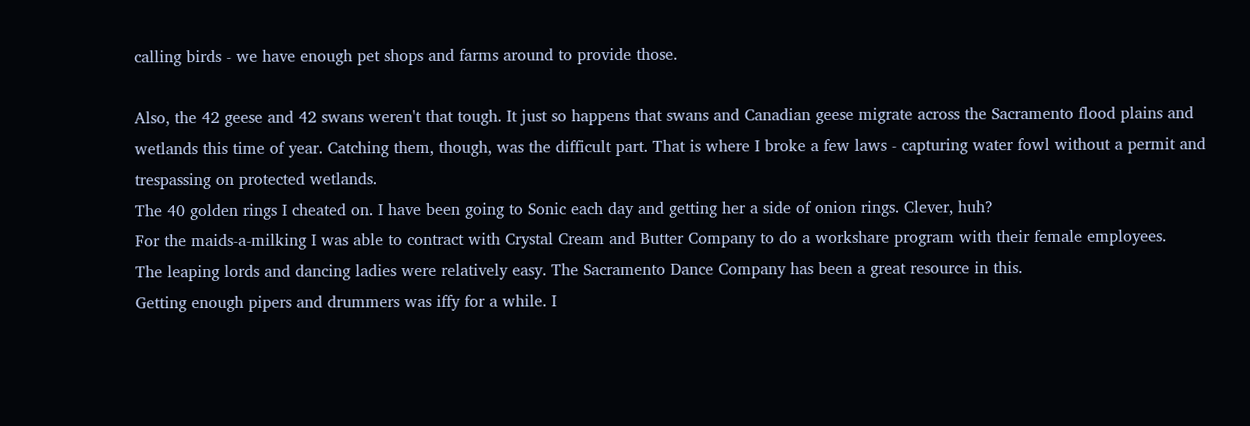calling birds - we have enough pet shops and farms around to provide those.

Also, the 42 geese and 42 swans weren't that tough. It just so happens that swans and Canadian geese migrate across the Sacramento flood plains and wetlands this time of year. Catching them, though, was the difficult part. That is where I broke a few laws - capturing water fowl without a permit and trespassing on protected wetlands.
The 40 golden rings I cheated on. I have been going to Sonic each day and getting her a side of onion rings. Clever, huh?
For the maids-a-milking I was able to contract with Crystal Cream and Butter Company to do a workshare program with their female employees.
The leaping lords and dancing ladies were relatively easy. The Sacramento Dance Company has been a great resource in this.
Getting enough pipers and drummers was iffy for a while. I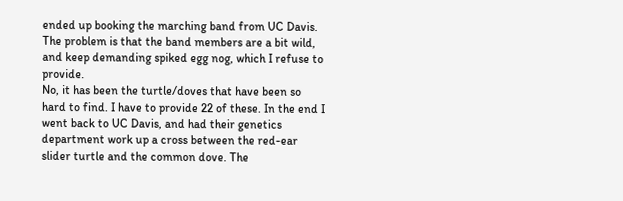ended up booking the marching band from UC Davis. The problem is that the band members are a bit wild, and keep demanding spiked egg nog, which I refuse to provide.
No, it has been the turtle/doves that have been so hard to find. I have to provide 22 of these. In the end I went back to UC Davis, and had their genetics department work up a cross between the red-ear slider turtle and the common dove. The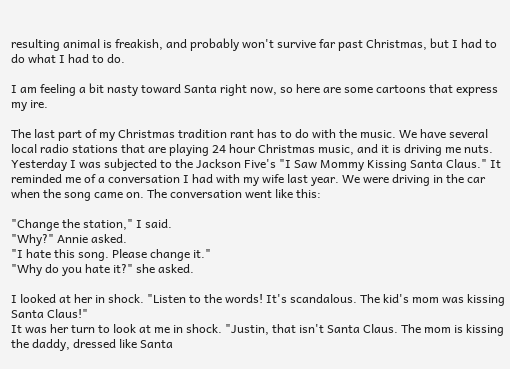resulting animal is freakish, and probably won't survive far past Christmas, but I had to do what I had to do.

I am feeling a bit nasty toward Santa right now, so here are some cartoons that express my ire.

The last part of my Christmas tradition rant has to do with the music. We have several local radio stations that are playing 24 hour Christmas music, and it is driving me nuts. Yesterday I was subjected to the Jackson Five's "I Saw Mommy Kissing Santa Claus." It reminded me of a conversation I had with my wife last year. We were driving in the car when the song came on. The conversation went like this:

"Change the station," I said.
"Why?" Annie asked.
"I hate this song. Please change it."
"Why do you hate it?" she asked.

I looked at her in shock. "Listen to the words! It's scandalous. The kid's mom was kissing Santa Claus!"
It was her turn to look at me in shock. "Justin, that isn't Santa Claus. The mom is kissing the daddy, dressed like Santa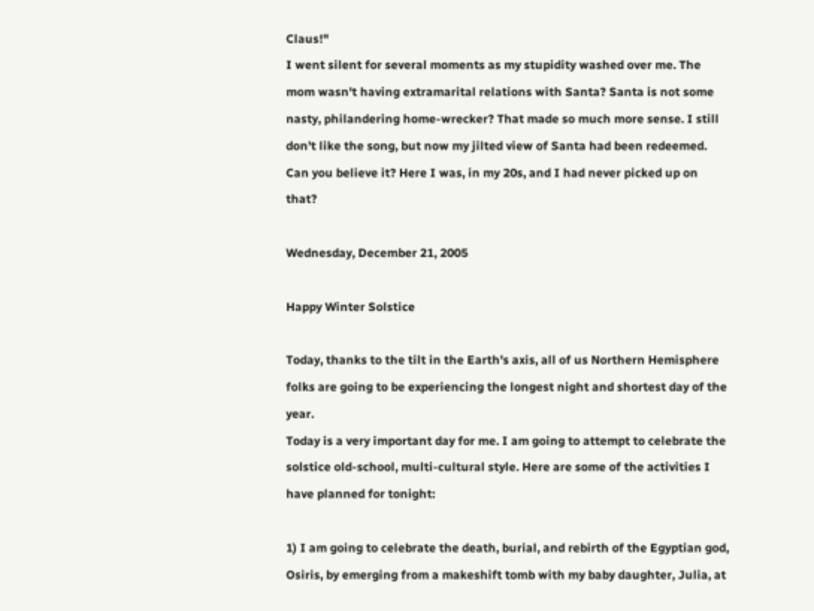Claus!"
I went silent for several moments as my stupidity washed over me. The mom wasn't having extramarital relations with Santa? Santa is not some nasty, philandering home-wrecker? That made so much more sense. I still don't like the song, but now my jilted view of Santa had been redeemed.
Can you believe it? Here I was, in my 20s, and I had never picked up on that?

Wednesday, December 21, 2005

Happy Winter Solstice

Today, thanks to the tilt in the Earth's axis, all of us Northern Hemisphere folks are going to be experiencing the longest night and shortest day of the year.
Today is a very important day for me. I am going to attempt to celebrate the solstice old-school, multi-cultural style. Here are some of the activities I have planned for tonight:

1) I am going to celebrate the death, burial, and rebirth of the Egyptian god, Osiris, by emerging from a makeshift tomb with my baby daughter, Julia, at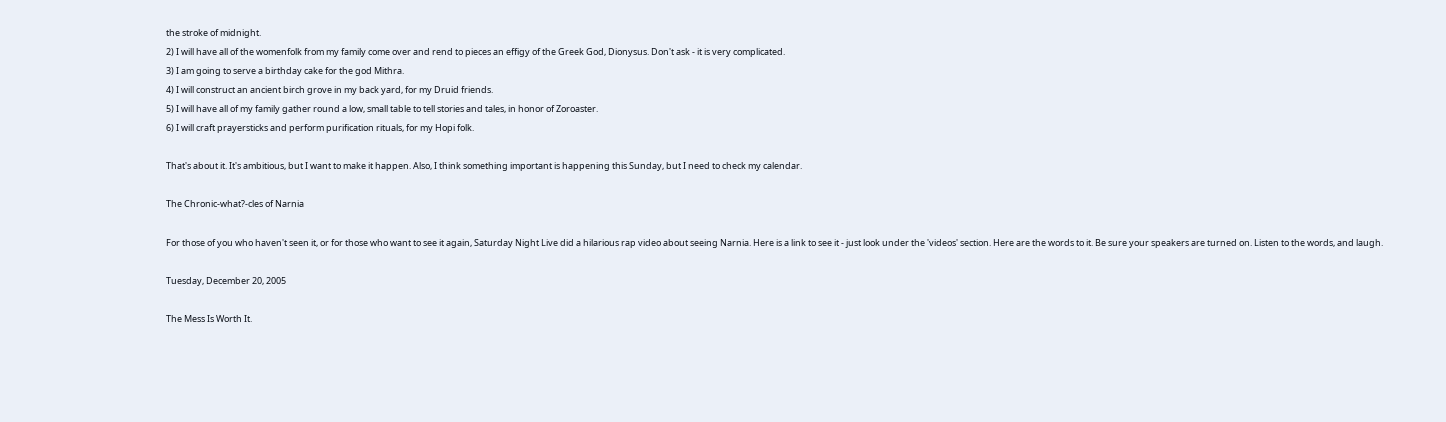the stroke of midnight.
2) I will have all of the womenfolk from my family come over and rend to pieces an effigy of the Greek God, Dionysus. Don't ask - it is very complicated.
3) I am going to serve a birthday cake for the god Mithra.
4) I will construct an ancient birch grove in my back yard, for my Druid friends.
5) I will have all of my family gather round a low, small table to tell stories and tales, in honor of Zoroaster.
6) I will craft prayersticks and perform purification rituals, for my Hopi folk.

That's about it. It's ambitious, but I want to make it happen. Also, I think something important is happening this Sunday, but I need to check my calendar.

The Chronic-what?-cles of Narnia

For those of you who haven't seen it, or for those who want to see it again, Saturday Night Live did a hilarious rap video about seeing Narnia. Here is a link to see it - just look under the 'videos' section. Here are the words to it. Be sure your speakers are turned on. Listen to the words, and laugh.

Tuesday, December 20, 2005

The Mess Is Worth It.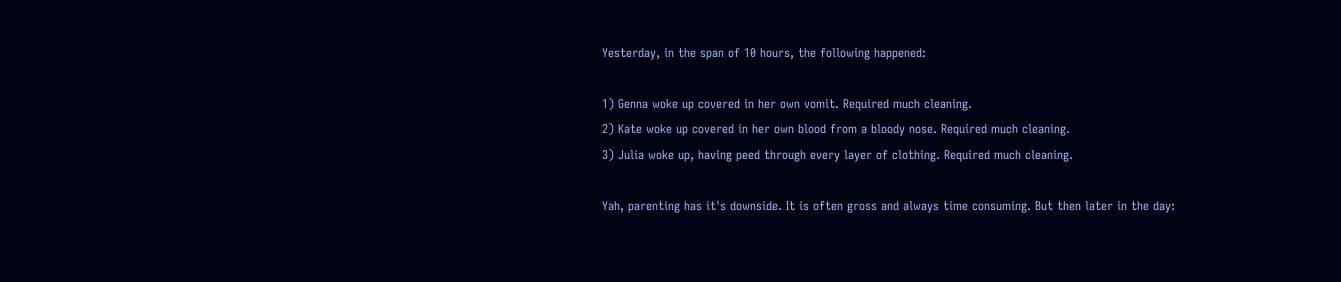Yesterday, in the span of 10 hours, the following happened:

1) Genna woke up covered in her own vomit. Required much cleaning.
2) Kate woke up covered in her own blood from a bloody nose. Required much cleaning.
3) Julia woke up, having peed through every layer of clothing. Required much cleaning.

Yah, parenting has it's downside. It is often gross and always time consuming. But then later in the day: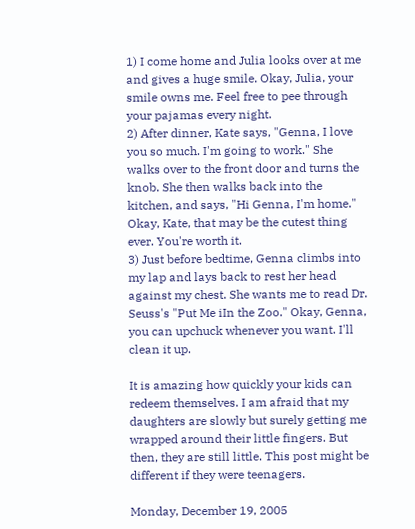1) I come home and Julia looks over at me and gives a huge smile. Okay, Julia, your smile owns me. Feel free to pee through your pajamas every night.
2) After dinner, Kate says, "Genna, I love you so much. I'm going to work." She walks over to the front door and turns the knob. She then walks back into the kitchen, and says, "Hi Genna, I'm home." Okay, Kate, that may be the cutest thing ever. You're worth it.
3) Just before bedtime, Genna climbs into my lap and lays back to rest her head against my chest. She wants me to read Dr. Seuss's "Put Me iIn the Zoo." Okay, Genna, you can upchuck whenever you want. I'll clean it up.

It is amazing how quickly your kids can redeem themselves. I am afraid that my daughters are slowly but surely getting me wrapped around their little fingers. But then, they are still little. This post might be different if they were teenagers.

Monday, December 19, 2005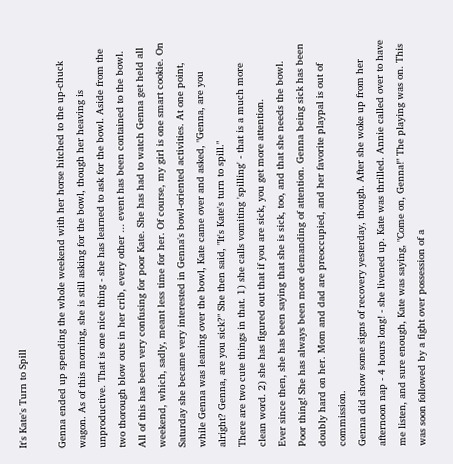It's Kate's Turn to Spill

Genna ended up spending the whole weekend with her horse hitched to the up-chuck wagon. As of this morning, she is still asking for the bowl, though her heaving is unproductive. That is one nice thing - she has learned to ask for the bowl. Aside from the two thorough blow outs in her crib, every other ... event has been contained to the bowl.
All of this has been very confusing for poor Kate. She has had to watch Genna get held all weekend, which, sadly, meant less time for her. Of course, my girl is one smart cookie. On Saturday she became very interested in Genna's bowl-oriented activities. At one point, while Genna was leaning over the bowl, Kate came over and asked, "Genna, are you alright? Genna, are you sick?" She then said, "It's Kate's turn to spill."
There are two cute things in that. 1) she calls vomiting 'spilling' - that is a much more clean word. 2) she has figured out that if you are sick, you get more attention.
Ever since then, she has been saying that she is sick, too, and that she needs the bowl. Poor thing! She has always been more demanding of attention. Genna being sick has been doubly hard on her. Mom and dad are preoccupied, and her favorite playpal is out of commission.
Genna did show some signs of recovery yesterday, though. After she woke up from her afternoon nap - 4 hours long! - she livened up. Kate was thrilled. Annie called over to have me listen, and sure enough, Kate was saying, "Come on, Genna!" The playing was on. This was soon followed by a fight over possession of a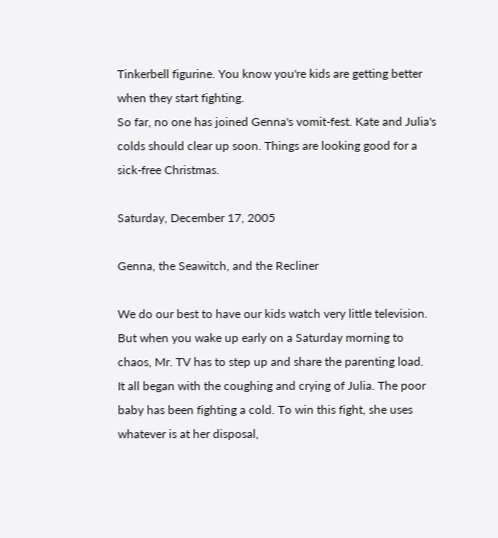Tinkerbell figurine. You know you're kids are getting better when they start fighting.
So far, no one has joined Genna's vomit-fest. Kate and Julia's colds should clear up soon. Things are looking good for a sick-free Christmas.

Saturday, December 17, 2005

Genna, the Seawitch, and the Recliner

We do our best to have our kids watch very little television. But when you wake up early on a Saturday morning to chaos, Mr. TV has to step up and share the parenting load.
It all began with the coughing and crying of Julia. The poor baby has been fighting a cold. To win this fight, she uses whatever is at her disposal,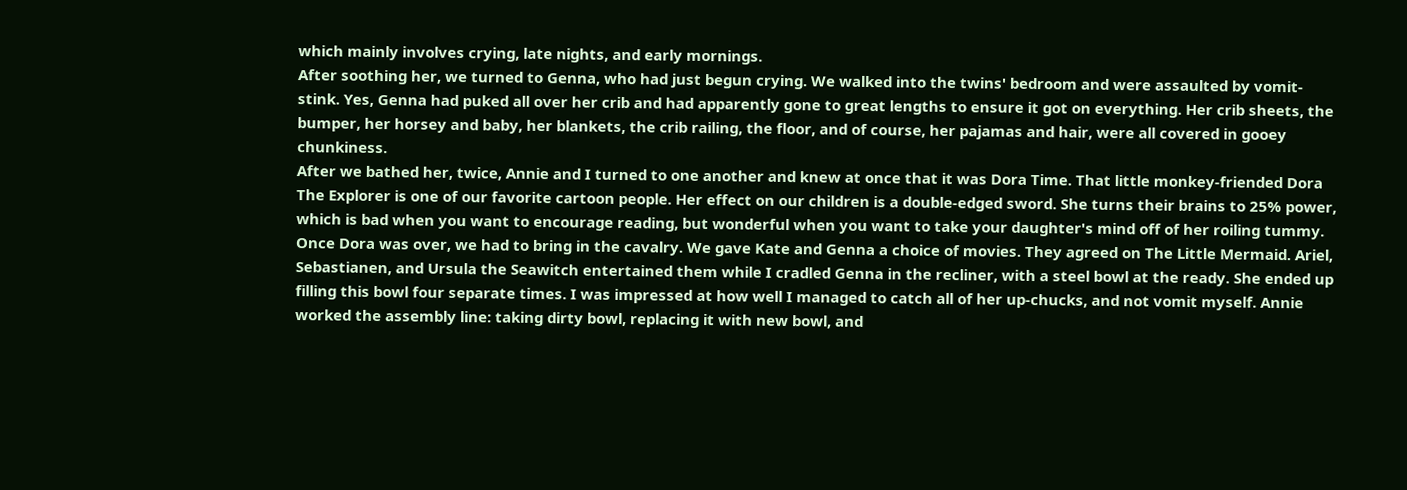which mainly involves crying, late nights, and early mornings.
After soothing her, we turned to Genna, who had just begun crying. We walked into the twins' bedroom and were assaulted by vomit-stink. Yes, Genna had puked all over her crib and had apparently gone to great lengths to ensure it got on everything. Her crib sheets, the bumper, her horsey and baby, her blankets, the crib railing, the floor, and of course, her pajamas and hair, were all covered in gooey chunkiness.
After we bathed her, twice, Annie and I turned to one another and knew at once that it was Dora Time. That little monkey-friended Dora The Explorer is one of our favorite cartoon people. Her effect on our children is a double-edged sword. She turns their brains to 25% power, which is bad when you want to encourage reading, but wonderful when you want to take your daughter's mind off of her roiling tummy.
Once Dora was over, we had to bring in the cavalry. We gave Kate and Genna a choice of movies. They agreed on The Little Mermaid. Ariel, Sebastianen, and Ursula the Seawitch entertained them while I cradled Genna in the recliner, with a steel bowl at the ready. She ended up filling this bowl four separate times. I was impressed at how well I managed to catch all of her up-chucks, and not vomit myself. Annie worked the assembly line: taking dirty bowl, replacing it with new bowl, and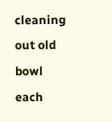cleaning out old bowl each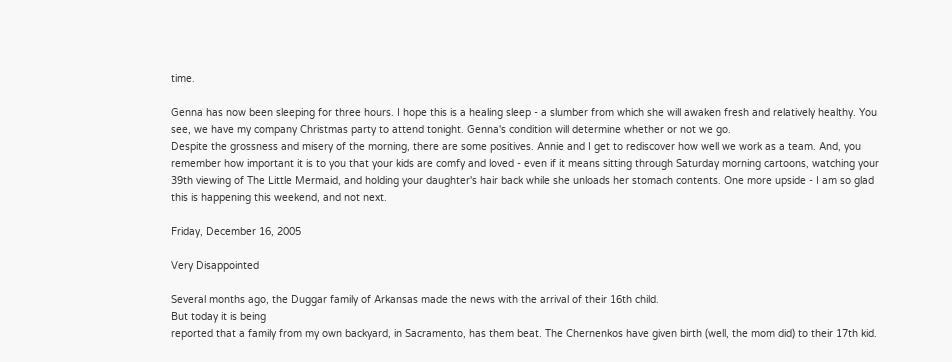time.

Genna has now been sleeping for three hours. I hope this is a healing sleep - a slumber from which she will awaken fresh and relatively healthy. You see, we have my company Christmas party to attend tonight. Genna's condition will determine whether or not we go.
Despite the grossness and misery of the morning, there are some positives. Annie and I get to rediscover how well we work as a team. And, you remember how important it is to you that your kids are comfy and loved - even if it means sitting through Saturday morning cartoons, watching your 39th viewing of The Little Mermaid, and holding your daughter's hair back while she unloads her stomach contents. One more upside - I am so glad this is happening this weekend, and not next.

Friday, December 16, 2005

Very Disappointed

Several months ago, the Duggar family of Arkansas made the news with the arrival of their 16th child.
But today it is being
reported that a family from my own backyard, in Sacramento, has them beat. The Chernenkos have given birth (well, the mom did) to their 17th kid.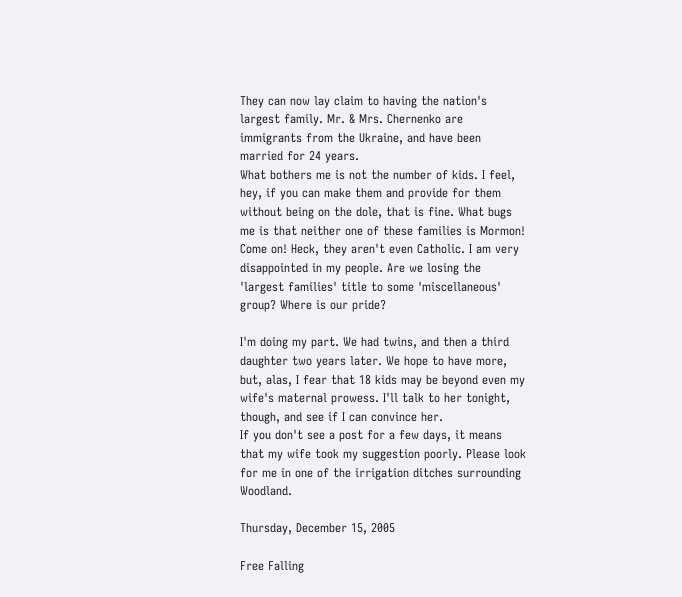They can now lay claim to having the nation's largest family. Mr. & Mrs. Chernenko are immigrants from the Ukraine, and have been married for 24 years.
What bothers me is not the number of kids. I feel, hey, if you can make them and provide for them without being on the dole, that is fine. What bugs me is that neither one of these families is Mormon! Come on! Heck, they aren't even Catholic. I am very disappointed in my people. Are we losing the 'largest families' title to some 'miscellaneous' group? Where is our pride?

I'm doing my part. We had twins, and then a third daughter two years later. We hope to have more, but, alas, I fear that 18 kids may be beyond even my wife's maternal prowess. I'll talk to her tonight, though, and see if I can convince her.
If you don't see a post for a few days, it means that my wife took my suggestion poorly. Please look for me in one of the irrigation ditches surrounding Woodland.

Thursday, December 15, 2005

Free Falling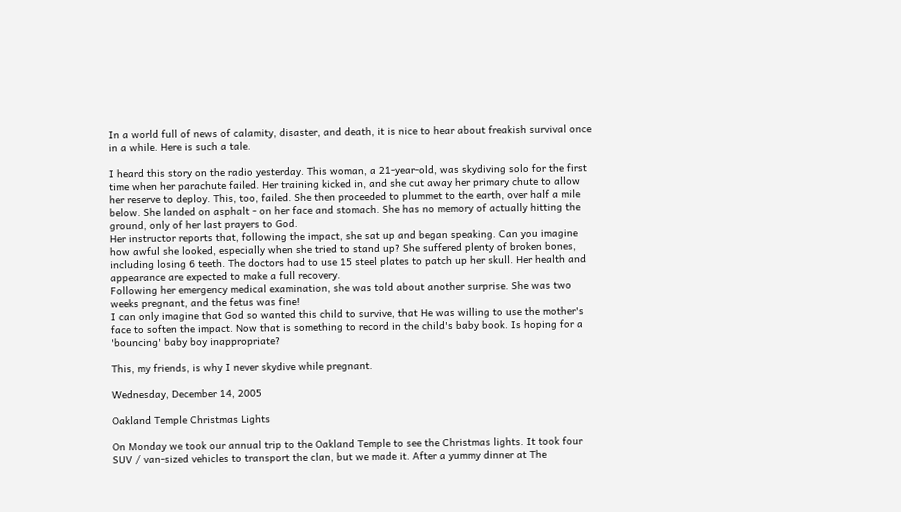In a world full of news of calamity, disaster, and death, it is nice to hear about freakish survival once in a while. Here is such a tale.

I heard this story on the radio yesterday. This woman, a 21-year-old, was skydiving solo for the first time when her parachute failed. Her training kicked in, and she cut away her primary chute to allow her reserve to deploy. This, too, failed. She then proceeded to plummet to the earth, over half a mile below. She landed on asphalt - on her face and stomach. She has no memory of actually hitting the ground, only of her last prayers to God.
Her instructor reports that, following the impact, she sat up and began speaking. Can you imagine how awful she looked, especially when she tried to stand up? She suffered plenty of broken bones, including losing 6 teeth. The doctors had to use 15 steel plates to patch up her skull. Her health and appearance are expected to make a full recovery.
Following her emergency medical examination, she was told about another surprise. She was two weeks pregnant, and the fetus was fine!
I can only imagine that God so wanted this child to survive, that He was willing to use the mother's face to soften the impact. Now that is something to record in the child's baby book. Is hoping for a 'bouncing' baby boy inappropriate?

This, my friends, is why I never skydive while pregnant.

Wednesday, December 14, 2005

Oakland Temple Christmas Lights

On Monday we took our annual trip to the Oakland Temple to see the Christmas lights. It took four SUV / van-sized vehicles to transport the clan, but we made it. After a yummy dinner at The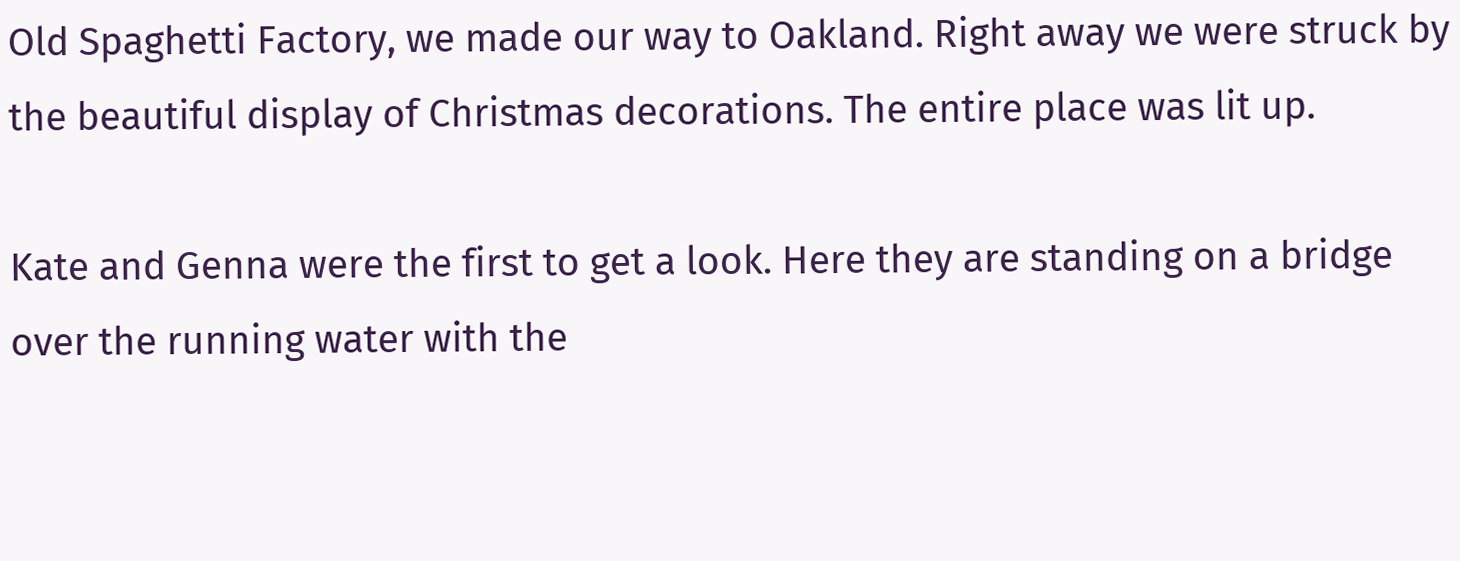Old Spaghetti Factory, we made our way to Oakland. Right away we were struck by the beautiful display of Christmas decorations. The entire place was lit up.

Kate and Genna were the first to get a look. Here they are standing on a bridge over the running water with the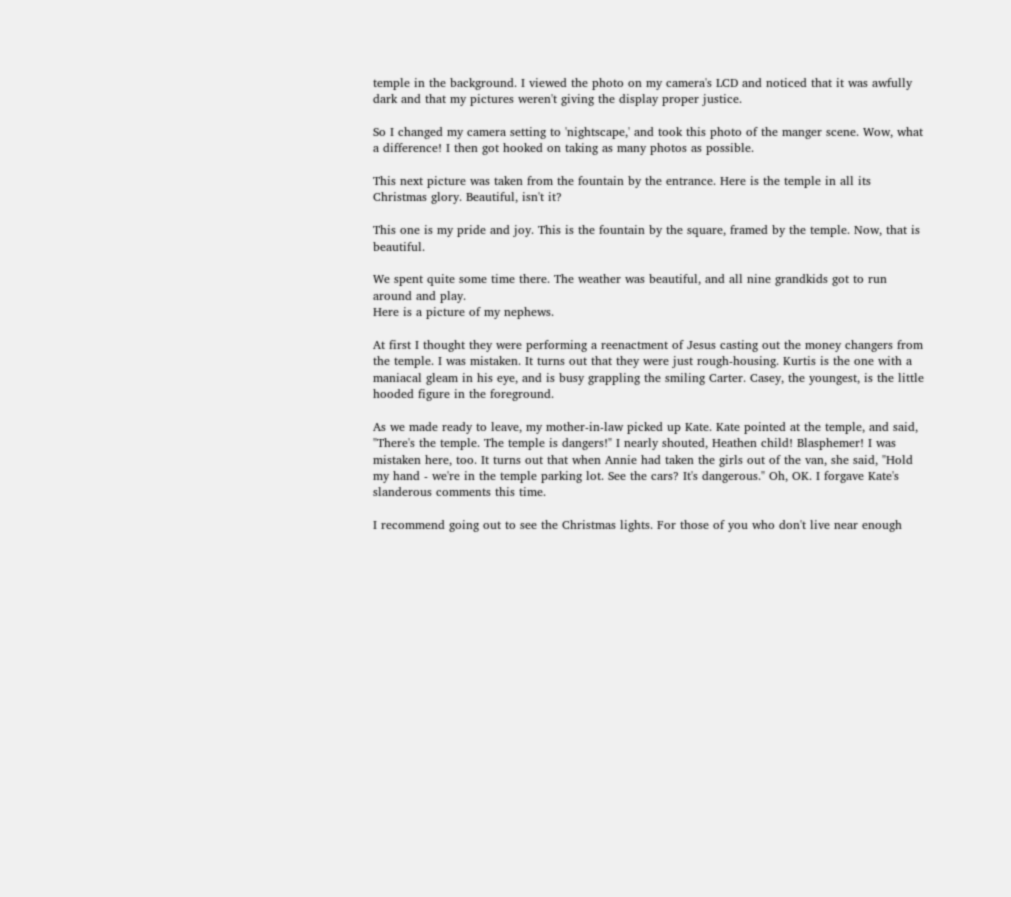temple in the background. I viewed the photo on my camera's LCD and noticed that it was awfully dark and that my pictures weren't giving the display proper justice.

So I changed my camera setting to 'nightscape,' and took this photo of the manger scene. Wow, what a difference! I then got hooked on taking as many photos as possible.

This next picture was taken from the fountain by the entrance. Here is the temple in all its Christmas glory. Beautiful, isn't it?

This one is my pride and joy. This is the fountain by the square, framed by the temple. Now, that is beautiful.

We spent quite some time there. The weather was beautiful, and all nine grandkids got to run around and play.
Here is a picture of my nephews.

At first I thought they were performing a reenactment of Jesus casting out the money changers from the temple. I was mistaken. It turns out that they were just rough-housing. Kurtis is the one with a maniacal gleam in his eye, and is busy grappling the smiling Carter. Casey, the youngest, is the little hooded figure in the foreground.

As we made ready to leave, my mother-in-law picked up Kate. Kate pointed at the temple, and said, "There's the temple. The temple is dangers!" I nearly shouted, Heathen child! Blasphemer! I was mistaken here, too. It turns out that when Annie had taken the girls out of the van, she said, "Hold my hand - we're in the temple parking lot. See the cars? It's dangerous." Oh, OK. I forgave Kate's slanderous comments this time.

I recommend going out to see the Christmas lights. For those of you who don't live near enough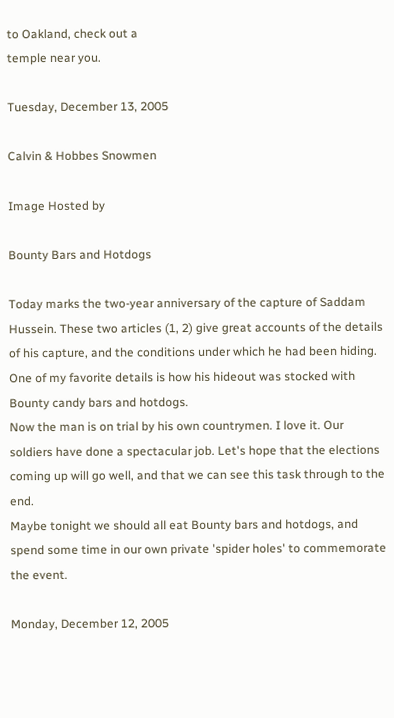to Oakland, check out a
temple near you.

Tuesday, December 13, 2005

Calvin & Hobbes Snowmen

Image Hosted by

Bounty Bars and Hotdogs

Today marks the two-year anniversary of the capture of Saddam Hussein. These two articles (1, 2) give great accounts of the details of his capture, and the conditions under which he had been hiding.
One of my favorite details is how his hideout was stocked with Bounty candy bars and hotdogs.
Now the man is on trial by his own countrymen. I love it. Our soldiers have done a spectacular job. Let's hope that the elections coming up will go well, and that we can see this task through to the end.
Maybe tonight we should all eat Bounty bars and hotdogs, and spend some time in our own private 'spider holes' to commemorate the event.

Monday, December 12, 2005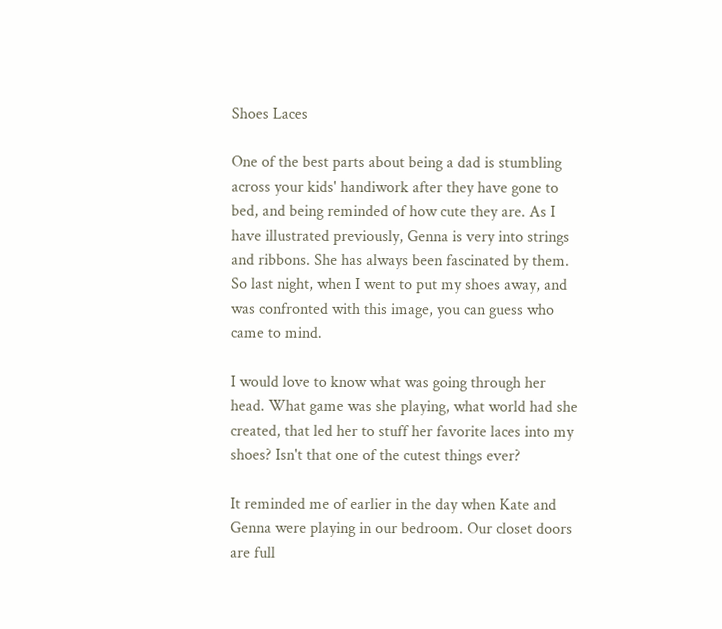Shoes Laces

One of the best parts about being a dad is stumbling across your kids' handiwork after they have gone to bed, and being reminded of how cute they are. As I have illustrated previously, Genna is very into strings and ribbons. She has always been fascinated by them. So last night, when I went to put my shoes away, and was confronted with this image, you can guess who came to mind.

I would love to know what was going through her head. What game was she playing, what world had she created, that led her to stuff her favorite laces into my shoes? Isn't that one of the cutest things ever?

It reminded me of earlier in the day when Kate and Genna were playing in our bedroom. Our closet doors are full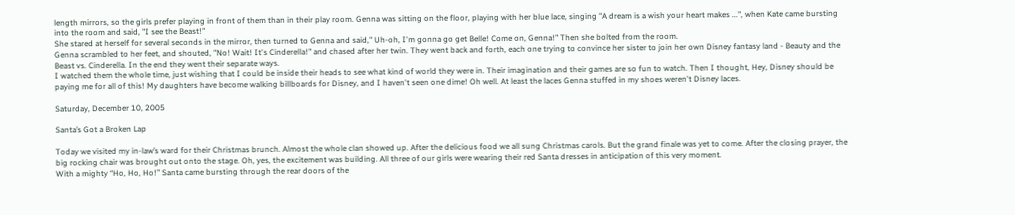length mirrors, so the girls prefer playing in front of them than in their play room. Genna was sitting on the floor, playing with her blue lace, singing "A dream is a wish your heart makes ...", when Kate came bursting into the room and said, "I see the Beast!"
She stared at herself for several seconds in the mirror, then turned to Genna and said," Uh-oh, I'm gonna go get Belle! Come on, Genna!" Then she bolted from the room.
Genna scrambled to her feet, and shouted, "No! Wait! It's Cinderella!" and chased after her twin. They went back and forth, each one trying to convince her sister to join her own Disney fantasy land - Beauty and the Beast vs. Cinderella. In the end they went their separate ways.
I watched them the whole time, just wishing that I could be inside their heads to see what kind of world they were in. Their imagination and their games are so fun to watch. Then I thought, Hey, Disney should be paying me for all of this! My daughters have become walking billboards for Disney, and I haven't seen one dime! Oh well. At least the laces Genna stuffed in my shoes weren't Disney laces.

Saturday, December 10, 2005

Santa’s Got a Broken Lap

Today we visited my in-law’s ward for their Christmas brunch. Almost the whole clan showed up. After the delicious food we all sung Christmas carols. But the grand finale was yet to come. After the closing prayer, the big rocking chair was brought out onto the stage. Oh, yes, the excitement was building. All three of our girls were wearing their red Santa dresses in anticipation of this very moment.
With a mighty “Ho, Ho, Ho!” Santa came bursting through the rear doors of the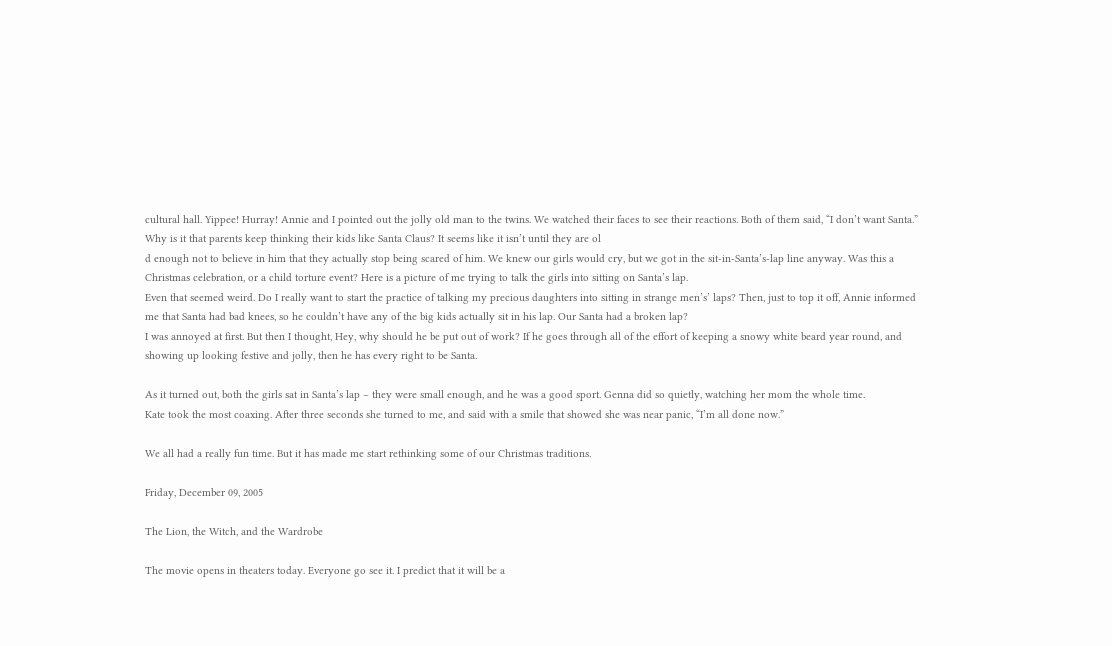cultural hall. Yippee! Hurray! Annie and I pointed out the jolly old man to the twins. We watched their faces to see their reactions. Both of them said, “I don’t want Santa.”
Why is it that parents keep thinking their kids like Santa Claus? It seems like it isn’t until they are ol
d enough not to believe in him that they actually stop being scared of him. We knew our girls would cry, but we got in the sit-in-Santa’s-lap line anyway. Was this a Christmas celebration, or a child torture event? Here is a picture of me trying to talk the girls into sitting on Santa’s lap.
Even that seemed weird. Do I really want to start the practice of talking my precious daughters into sitting in strange men’s’ laps? Then, just to top it off, Annie informed me that Santa had bad knees, so he couldn’t have any of the big kids actually sit in his lap. Our Santa had a broken lap?
I was annoyed at first. But then I thought, Hey, why should he be put out of work? If he goes through all of the effort of keeping a snowy white beard year round, and showing up looking festive and jolly, then he has every right to be Santa.

As it turned out, both the girls sat in Santa’s lap – they were small enough, and he was a good sport. Genna did so quietly, watching her mom the whole time.
Kate took the most coaxing. After three seconds she turned to me, and said with a smile that showed she was near panic, “I’m all done now.”

We all had a really fun time. But it has made me start rethinking some of our Christmas traditions.

Friday, December 09, 2005

The Lion, the Witch, and the Wardrobe

The movie opens in theaters today. Everyone go see it. I predict that it will be a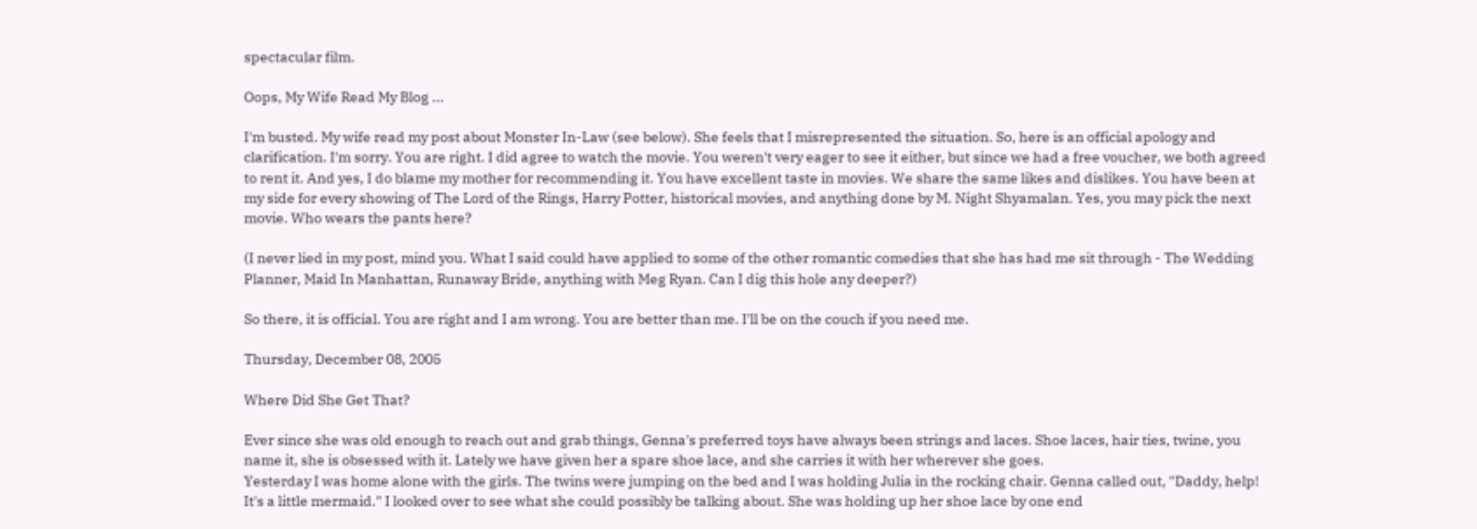spectacular film.

Oops, My Wife Read My Blog ...

I'm busted. My wife read my post about Monster In-Law (see below). She feels that I misrepresented the situation. So, here is an official apology and clarification. I'm sorry. You are right. I did agree to watch the movie. You weren't very eager to see it either, but since we had a free voucher, we both agreed to rent it. And yes, I do blame my mother for recommending it. You have excellent taste in movies. We share the same likes and dislikes. You have been at my side for every showing of The Lord of the Rings, Harry Potter, historical movies, and anything done by M. Night Shyamalan. Yes, you may pick the next movie. Who wears the pants here?

(I never lied in my post, mind you. What I said could have applied to some of the other romantic comedies that she has had me sit through - The Wedding Planner, Maid In Manhattan, Runaway Bride, anything with Meg Ryan. Can I dig this hole any deeper?)

So there, it is official. You are right and I am wrong. You are better than me. I'll be on the couch if you need me.

Thursday, December 08, 2005

Where Did She Get That?

Ever since she was old enough to reach out and grab things, Genna's preferred toys have always been strings and laces. Shoe laces, hair ties, twine, you name it, she is obsessed with it. Lately we have given her a spare shoe lace, and she carries it with her wherever she goes.
Yesterday I was home alone with the girls. The twins were jumping on the bed and I was holding Julia in the rocking chair. Genna called out, "Daddy, help! It's a little mermaid." I looked over to see what she could possibly be talking about. She was holding up her shoe lace by one end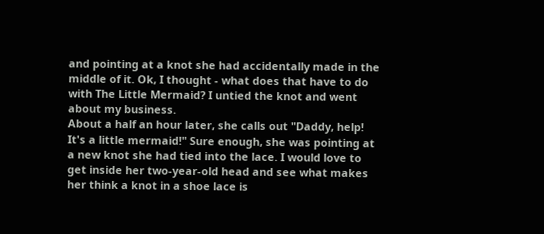and pointing at a knot she had accidentally made in the middle of it. Ok, I thought - what does that have to do with The Little Mermaid? I untied the knot and went about my business.
About a half an hour later, she calls out "Daddy, help! It's a little mermaid!" Sure enough, she was pointing at a new knot she had tied into the lace. I would love to get inside her two-year-old head and see what makes her think a knot in a shoe lace is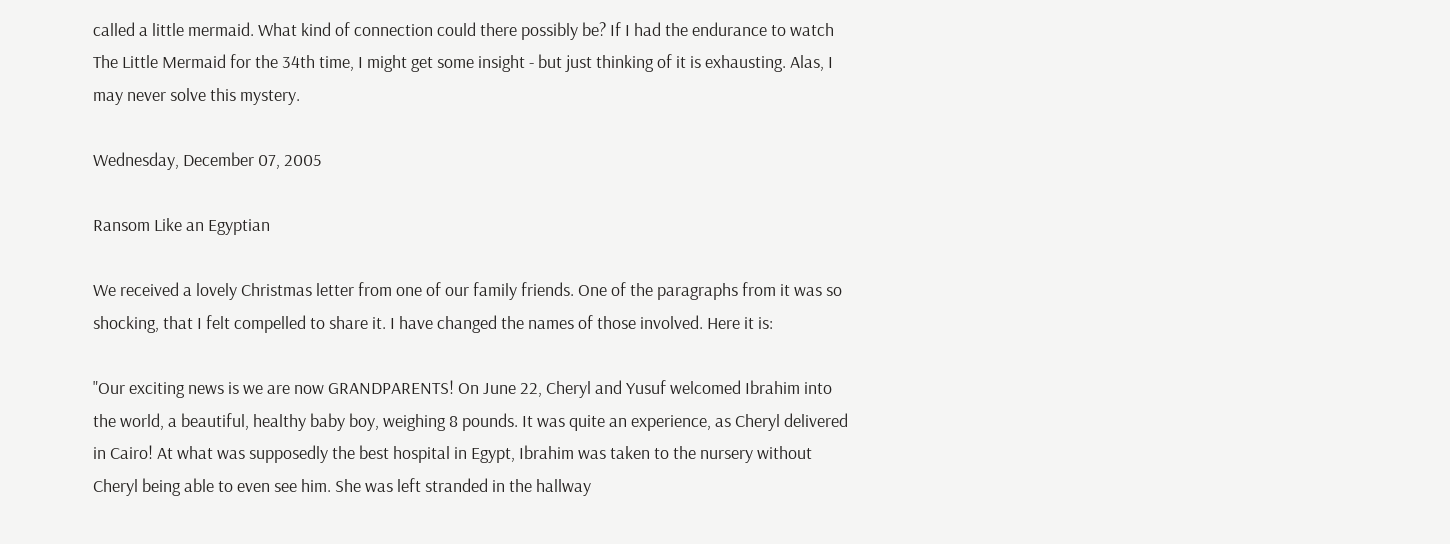called a little mermaid. What kind of connection could there possibly be? If I had the endurance to watch The Little Mermaid for the 34th time, I might get some insight - but just thinking of it is exhausting. Alas, I may never solve this mystery.

Wednesday, December 07, 2005

Ransom Like an Egyptian

We received a lovely Christmas letter from one of our family friends. One of the paragraphs from it was so shocking, that I felt compelled to share it. I have changed the names of those involved. Here it is:

"Our exciting news is we are now GRANDPARENTS! On June 22, Cheryl and Yusuf welcomed Ibrahim into the world, a beautiful, healthy baby boy, weighing 8 pounds. It was quite an experience, as Cheryl delivered in Cairo! At what was supposedly the best hospital in Egypt, Ibrahim was taken to the nursery without Cheryl being able to even see him. She was left stranded in the hallway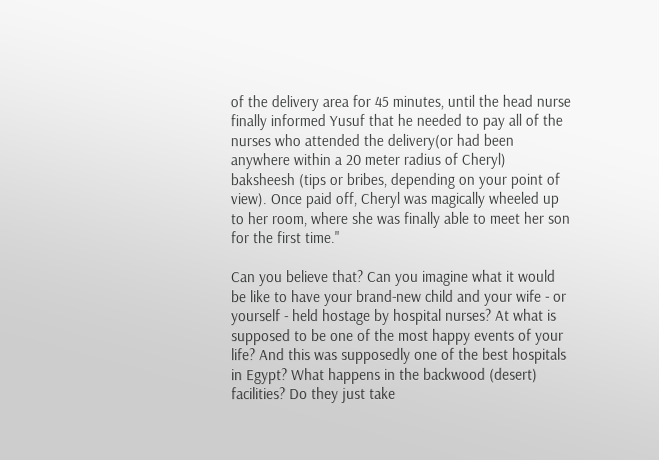of the delivery area for 45 minutes, until the head nurse finally informed Yusuf that he needed to pay all of the nurses who attended the delivery(or had been anywhere within a 20 meter radius of Cheryl) baksheesh (tips or bribes, depending on your point of view). Once paid off, Cheryl was magically wheeled up to her room, where she was finally able to meet her son for the first time."

Can you believe that? Can you imagine what it would be like to have your brand-new child and your wife - or yourself - held hostage by hospital nurses? At what is supposed to be one of the most happy events of your life? And this was supposedly one of the best hospitals in Egypt? What happens in the backwood (desert) facilities? Do they just take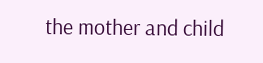the mother and child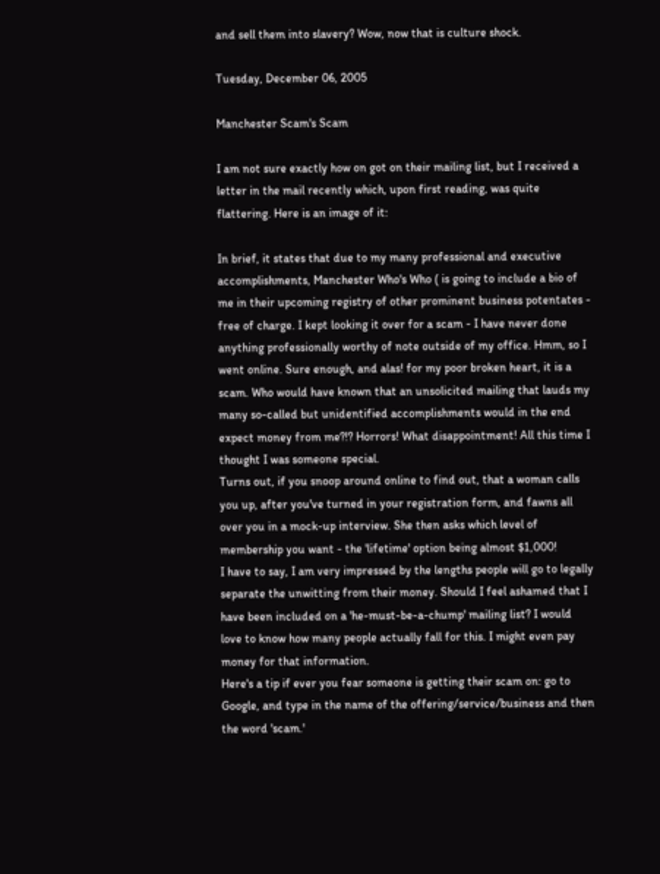and sell them into slavery? Wow, now that is culture shock.

Tuesday, December 06, 2005

Manchester Scam's Scam

I am not sure exactly how on got on their mailing list, but I received a letter in the mail recently which, upon first reading, was quite flattering. Here is an image of it:

In brief, it states that due to my many professional and executive accomplishments, Manchester Who's Who ( is going to include a bio of me in their upcoming registry of other prominent business potentates - free of charge. I kept looking it over for a scam - I have never done anything professionally worthy of note outside of my office. Hmm, so I went online. Sure enough, and alas! for my poor broken heart, it is a scam. Who would have known that an unsolicited mailing that lauds my many so-called but unidentified accomplishments would in the end expect money from me?!? Horrors! What disappointment! All this time I thought I was someone special.
Turns out, if you snoop around online to find out, that a woman calls you up, after you've turned in your registration form, and fawns all over you in a mock-up interview. She then asks which level of membership you want - the 'lifetime' option being almost $1,000!
I have to say, I am very impressed by the lengths people will go to legally separate the unwitting from their money. Should I feel ashamed that I have been included on a 'he-must-be-a-chump' mailing list? I would love to know how many people actually fall for this. I might even pay money for that information.
Here's a tip if ever you fear someone is getting their scam on: go to Google, and type in the name of the offering/service/business and then the word 'scam.'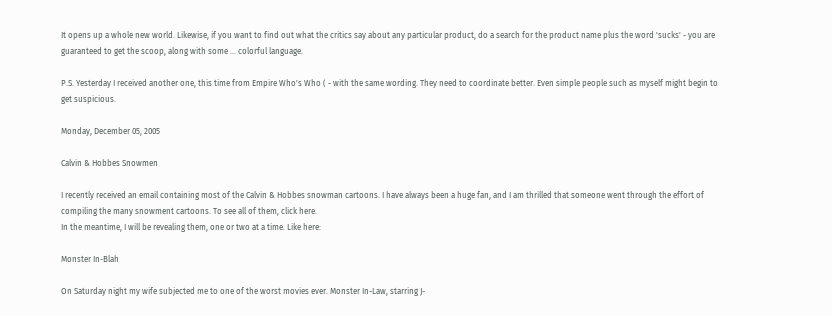It opens up a whole new world. Likewise, if you want to find out what the critics say about any particular product, do a search for the product name plus the word 'sucks' - you are guaranteed to get the scoop, along with some ... colorful language.

P.S. Yesterday I received another one, this time from Empire Who's Who ( - with the same wording. They need to coordinate better. Even simple people such as myself might begin to get suspicious.

Monday, December 05, 2005

Calvin & Hobbes Snowmen

I recently received an email containing most of the Calvin & Hobbes snowman cartoons. I have always been a huge fan, and I am thrilled that someone went through the effort of compiling the many snowment cartoons. To see all of them, click here.
In the meantime, I will be revealing them, one or two at a time. Like here:

Monster In-Blah

On Saturday night my wife subjected me to one of the worst movies ever. Monster In-Law, starring J-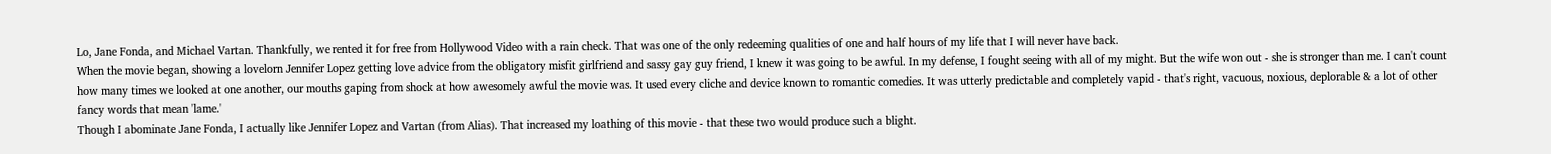Lo, Jane Fonda, and Michael Vartan. Thankfully, we rented it for free from Hollywood Video with a rain check. That was one of the only redeeming qualities of one and half hours of my life that I will never have back.
When the movie began, showing a lovelorn Jennifer Lopez getting love advice from the obligatory misfit girlfriend and sassy gay guy friend, I knew it was going to be awful. In my defense, I fought seeing with all of my might. But the wife won out - she is stronger than me. I can't count how many times we looked at one another, our mouths gaping from shock at how awesomely awful the movie was. It used every cliche and device known to romantic comedies. It was utterly predictable and completely vapid - that's right, vacuous, noxious, deplorable & a lot of other fancy words that mean 'lame.'
Though I abominate Jane Fonda, I actually like Jennifer Lopez and Vartan (from Alias). That increased my loathing of this movie - that these two would produce such a blight.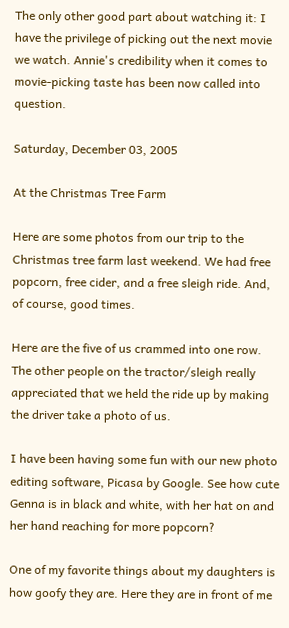The only other good part about watching it: I have the privilege of picking out the next movie we watch. Annie's credibility when it comes to movie-picking taste has been now called into question.

Saturday, December 03, 2005

At the Christmas Tree Farm

Here are some photos from our trip to the Christmas tree farm last weekend. We had free popcorn, free cider, and a free sleigh ride. And, of course, good times.

Here are the five of us crammed into one row. The other people on the tractor/sleigh really appreciated that we held the ride up by making the driver take a photo of us.

I have been having some fun with our new photo editing software, Picasa by Google. See how cute Genna is in black and white, with her hat on and her hand reaching for more popcorn?

One of my favorite things about my daughters is how goofy they are. Here they are in front of me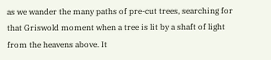as we wander the many paths of pre-cut trees, searching for that Griswold moment when a tree is lit by a shaft of light from the heavens above. It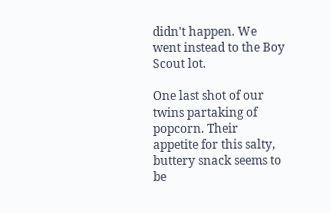didn't happen. We went instead to the Boy Scout lot.

One last shot of our twins partaking of popcorn. Their appetite for this salty, buttery snack seems to be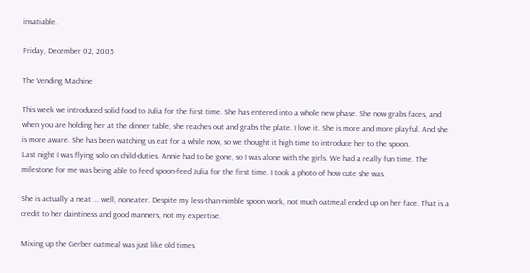insatiable.

Friday, December 02, 2005

The Vending Machine

This week we introduced solid food to Julia for the first time. She has entered into a whole new phase. She now grabs faces, and when you are holding her at the dinner table, she reaches out and grabs the plate. I love it. She is more and more playful. And she is more aware. She has been watching us eat for a while now, so we thought it high time to introduce her to the spoon.
Last night I was flying solo on child-duties. Annie had to be gone, so I was alone with the girls. We had a really fun time. The milestone for me was being able to feed spoon-feed Julia for the first time. I took a photo of how cute she was.

She is actually a neat ... well, noneater. Despite my less-than-nimble spoon work, not much oatmeal ended up on her face. That is a credit to her daintiness and good manners, not my expertise.

Mixing up the Gerber oatmeal was just like old times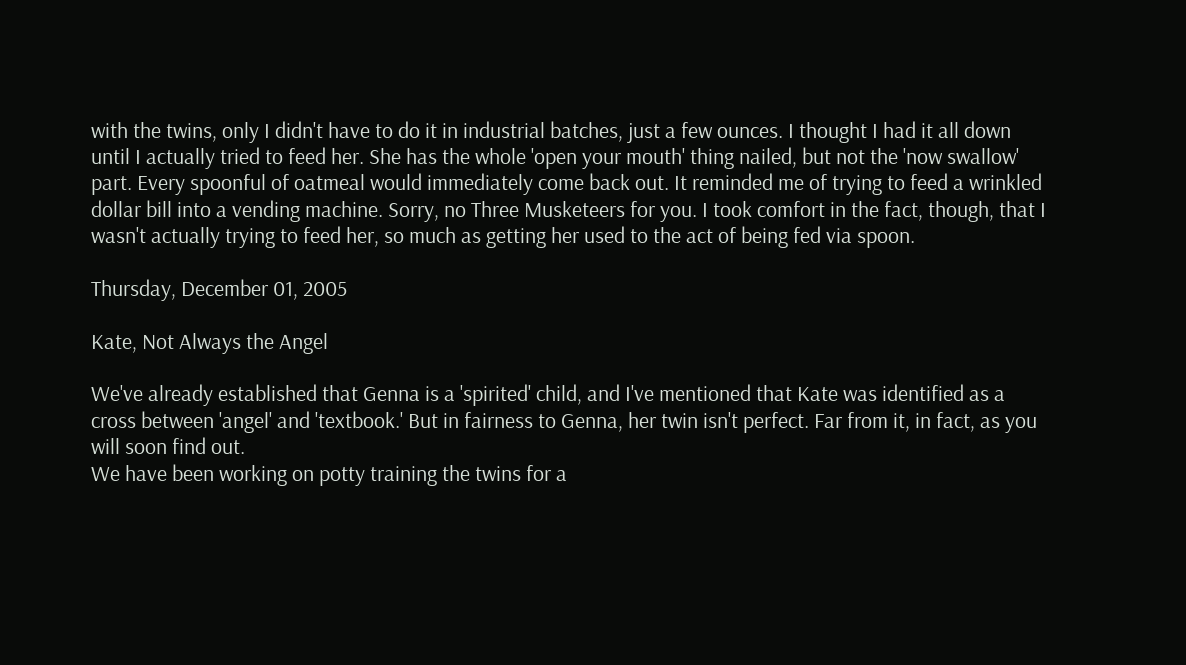with the twins, only I didn't have to do it in industrial batches, just a few ounces. I thought I had it all down until I actually tried to feed her. She has the whole 'open your mouth' thing nailed, but not the 'now swallow' part. Every spoonful of oatmeal would immediately come back out. It reminded me of trying to feed a wrinkled dollar bill into a vending machine. Sorry, no Three Musketeers for you. I took comfort in the fact, though, that I wasn't actually trying to feed her, so much as getting her used to the act of being fed via spoon.

Thursday, December 01, 2005

Kate, Not Always the Angel

We've already established that Genna is a 'spirited' child, and I've mentioned that Kate was identified as a cross between 'angel' and 'textbook.' But in fairness to Genna, her twin isn't perfect. Far from it, in fact, as you will soon find out.
We have been working on potty training the twins for a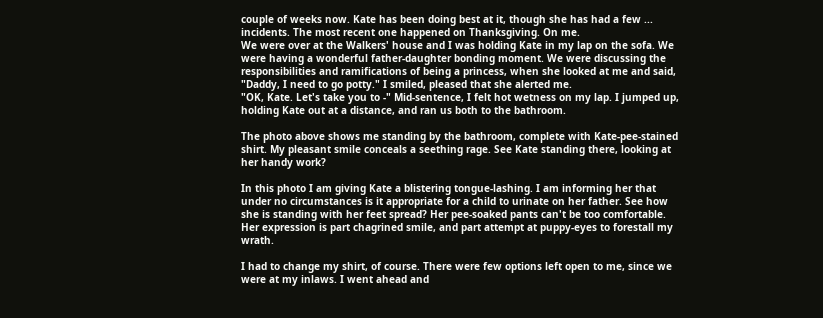couple of weeks now. Kate has been doing best at it, though she has had a few ... incidents. The most recent one happened on Thanksgiving. On me.
We were over at the Walkers' house and I was holding Kate in my lap on the sofa. We were having a wonderful father-daughter bonding moment. We were discussing the responsibilities and ramifications of being a princess, when she looked at me and said, "Daddy, I need to go potty." I smiled, pleased that she alerted me.
"OK, Kate. Let's take you to -" Mid-sentence, I felt hot wetness on my lap. I jumped up, holding Kate out at a distance, and ran us both to the bathroom.

The photo above shows me standing by the bathroom, complete with Kate-pee-stained shirt. My pleasant smile conceals a seething rage. See Kate standing there, looking at her handy work?

In this photo I am giving Kate a blistering tongue-lashing. I am informing her that under no circumstances is it appropriate for a child to urinate on her father. See how she is standing with her feet spread? Her pee-soaked pants can't be too comfortable. Her expression is part chagrined smile, and part attempt at puppy-eyes to forestall my wrath.

I had to change my shirt, of course. There were few options left open to me, since we were at my inlaws. I went ahead and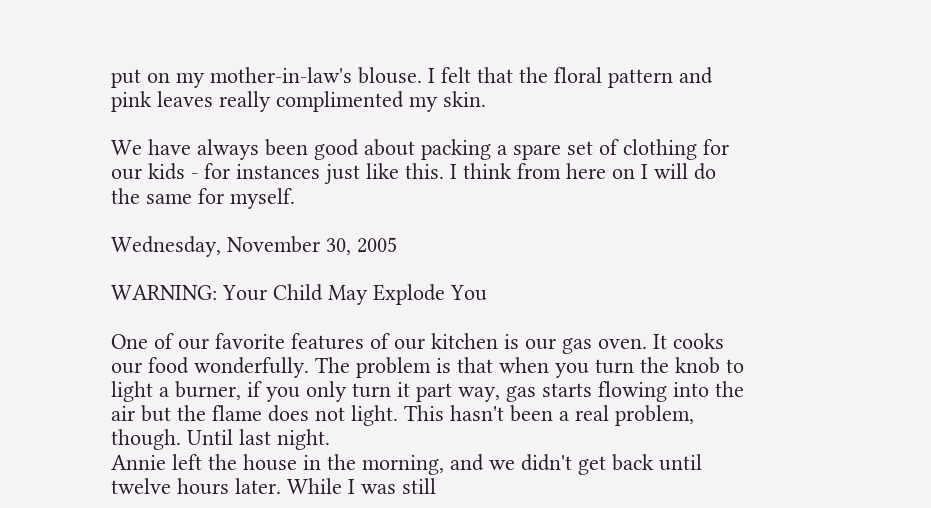put on my mother-in-law's blouse. I felt that the floral pattern and pink leaves really complimented my skin.

We have always been good about packing a spare set of clothing for our kids - for instances just like this. I think from here on I will do the same for myself.

Wednesday, November 30, 2005

WARNING: Your Child May Explode You

One of our favorite features of our kitchen is our gas oven. It cooks our food wonderfully. The problem is that when you turn the knob to light a burner, if you only turn it part way, gas starts flowing into the air but the flame does not light. This hasn't been a real problem, though. Until last night.
Annie left the house in the morning, and we didn't get back until twelve hours later. While I was still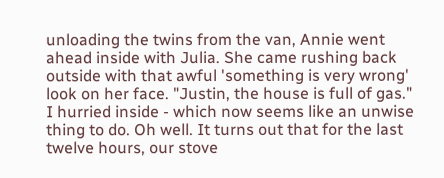unloading the twins from the van, Annie went ahead inside with Julia. She came rushing back outside with that awful 'something is very wrong' look on her face. "Justin, the house is full of gas."
I hurried inside - which now seems like an unwise thing to do. Oh well. It turns out that for the last twelve hours, our stove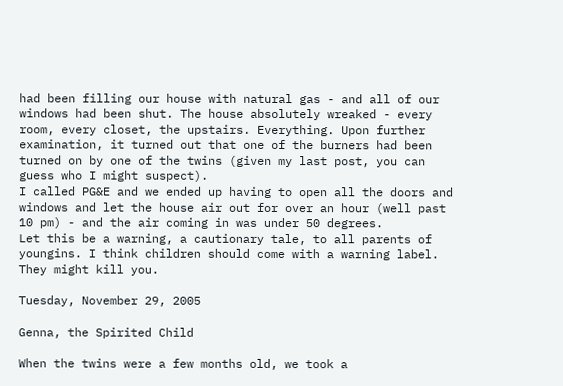had been filling our house with natural gas - and all of our windows had been shut. The house absolutely wreaked - every room, every closet, the upstairs. Everything. Upon further examination, it turned out that one of the burners had been turned on by one of the twins (given my last post, you can guess who I might suspect).
I called PG&E and we ended up having to open all the doors and windows and let the house air out for over an hour (well past 10 pm) - and the air coming in was under 50 degrees.
Let this be a warning, a cautionary tale, to all parents of youngins. I think children should come with a warning label. They might kill you.

Tuesday, November 29, 2005

Genna, the Spirited Child

When the twins were a few months old, we took a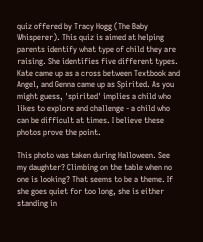quiz offered by Tracy Hogg (The Baby Whisperer). This quiz is aimed at helping parents identify what type of child they are raising. She identifies five different types. Kate came up as a cross between Textbook and Angel, and Genna came up as Spirited. As you might guess, 'spirited' implies a child who likes to explore and challenge - a child who can be difficult at times. I believe these photos prove the point.

This photo was taken during Halloween. See my daughter? Climbing on the table when no one is looking? That seems to be a theme. If she goes quiet for too long, she is either standing in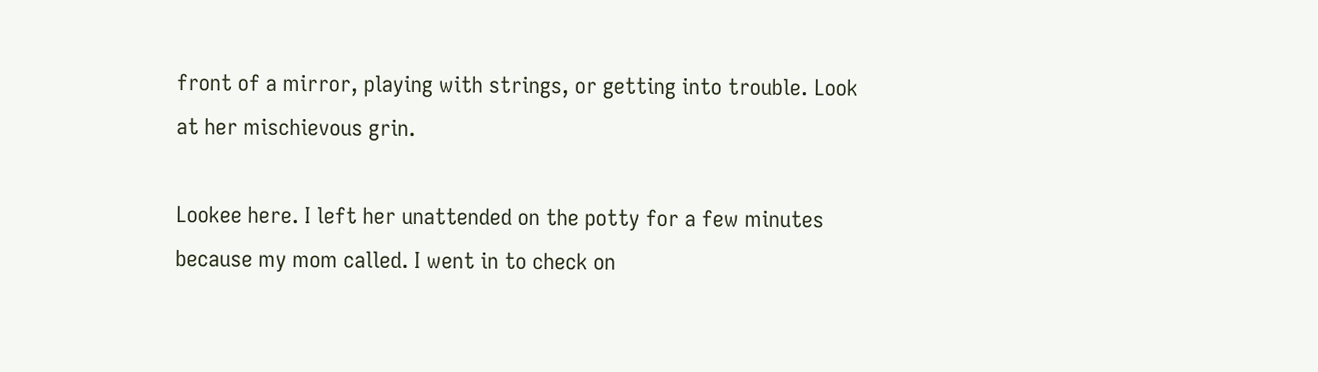front of a mirror, playing with strings, or getting into trouble. Look at her mischievous grin.

Lookee here. I left her unattended on the potty for a few minutes because my mom called. I went in to check on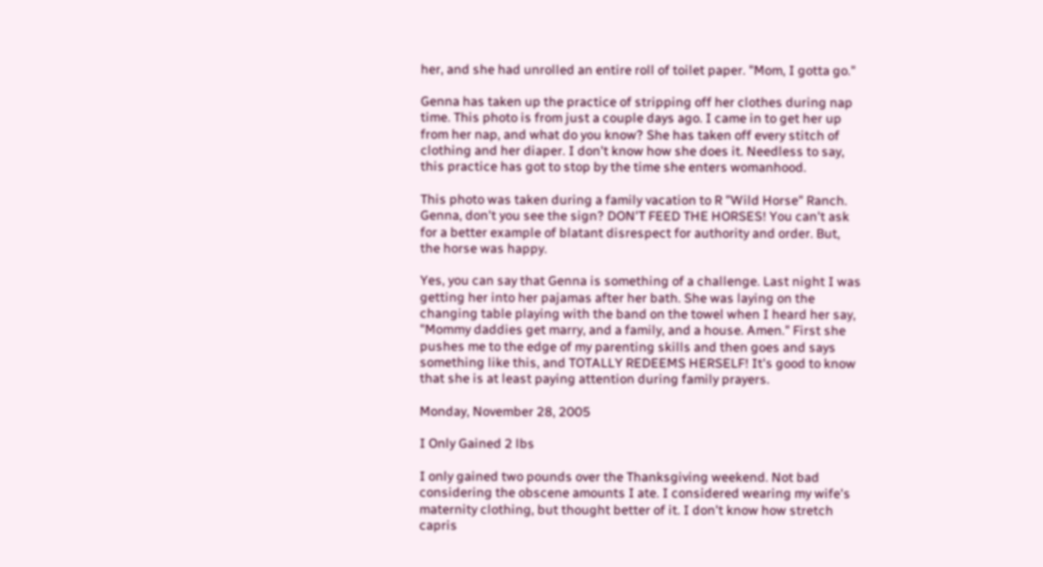her, and she had unrolled an entire roll of toilet paper. "Mom, I gotta go."

Genna has taken up the practice of stripping off her clothes during nap time. This photo is from just a couple days ago. I came in to get her up from her nap, and what do you know? She has taken off every stitch of clothing and her diaper. I don't know how she does it. Needless to say, this practice has got to stop by the time she enters womanhood.

This photo was taken during a family vacation to R "Wild Horse" Ranch. Genna, don't you see the sign? DON'T FEED THE HORSES! You can't ask for a better example of blatant disrespect for authority and order. But, the horse was happy.

Yes, you can say that Genna is something of a challenge. Last night I was getting her into her pajamas after her bath. She was laying on the changing table playing with the band on the towel when I heard her say, "Mommy daddies get marry, and a family, and a house. Amen." First she pushes me to the edge of my parenting skills and then goes and says something like this, and TOTALLY REDEEMS HERSELF! It's good to know that she is at least paying attention during family prayers.

Monday, November 28, 2005

I Only Gained 2 lbs

I only gained two pounds over the Thanksgiving weekend. Not bad considering the obscene amounts I ate. I considered wearing my wife's maternity clothing, but thought better of it. I don't know how stretch capris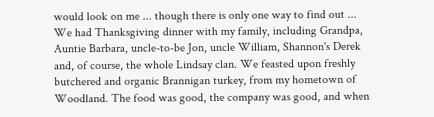would look on me ... though there is only one way to find out ...
We had Thanksgiving dinner with my family, including Grandpa, Auntie Barbara, uncle-to-be Jon, uncle William, Shannon's Derek and, of course, the whole Lindsay clan. We feasted upon freshly butchered and organic Brannigan turkey, from my hometown of Woodland. The food was good, the company was good, and when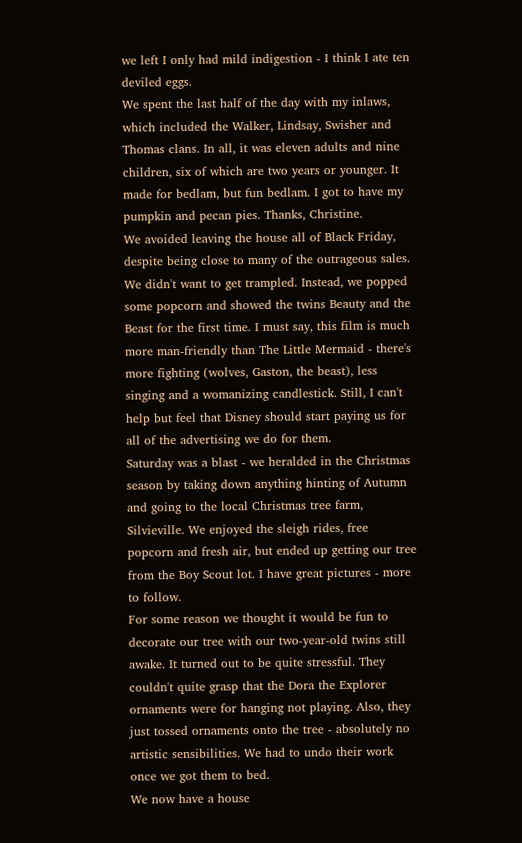we left I only had mild indigestion - I think I ate ten deviled eggs.
We spent the last half of the day with my inlaws, which included the Walker, Lindsay, Swisher and Thomas clans. In all, it was eleven adults and nine children, six of which are two years or younger. It made for bedlam, but fun bedlam. I got to have my pumpkin and pecan pies. Thanks, Christine.
We avoided leaving the house all of Black Friday, despite being close to many of the outrageous sales. We didn't want to get trampled. Instead, we popped some popcorn and showed the twins Beauty and the Beast for the first time. I must say, this film is much more man-friendly than The Little Mermaid - there's more fighting (wolves, Gaston, the beast), less singing and a womanizing candlestick. Still, I can't help but feel that Disney should start paying us for all of the advertising we do for them.
Saturday was a blast - we heralded in the Christmas season by taking down anything hinting of Autumn and going to the local Christmas tree farm, Silvieville. We enjoyed the sleigh rides, free popcorn and fresh air, but ended up getting our tree from the Boy Scout lot. I have great pictures - more to follow.
For some reason we thought it would be fun to decorate our tree with our two-year-old twins still awake. It turned out to be quite stressful. They couldn't quite grasp that the Dora the Explorer ornaments were for hanging not playing. Also, they just tossed ornaments onto the tree - absolutely no artistic sensibilities. We had to undo their work once we got them to bed.
We now have a house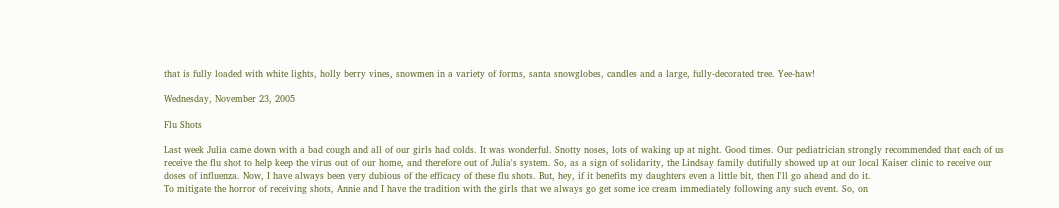that is fully loaded with white lights, holly berry vines, snowmen in a variety of forms, santa snowglobes, candles and a large, fully-decorated tree. Yee-haw!

Wednesday, November 23, 2005

Flu Shots

Last week Julia came down with a bad cough and all of our girls had colds. It was wonderful. Snotty noses, lots of waking up at night. Good times. Our pediatrician strongly recommended that each of us receive the flu shot to help keep the virus out of our home, and therefore out of Julia's system. So, as a sign of solidarity, the Lindsay family dutifully showed up at our local Kaiser clinic to receive our doses of influenza. Now, I have always been very dubious of the efficacy of these flu shots. But, hey, if it benefits my daughters even a little bit, then I'll go ahead and do it.
To mitigate the horror of receiving shots, Annie and I have the tradition with the girls that we always go get some ice cream immediately following any such event. So, on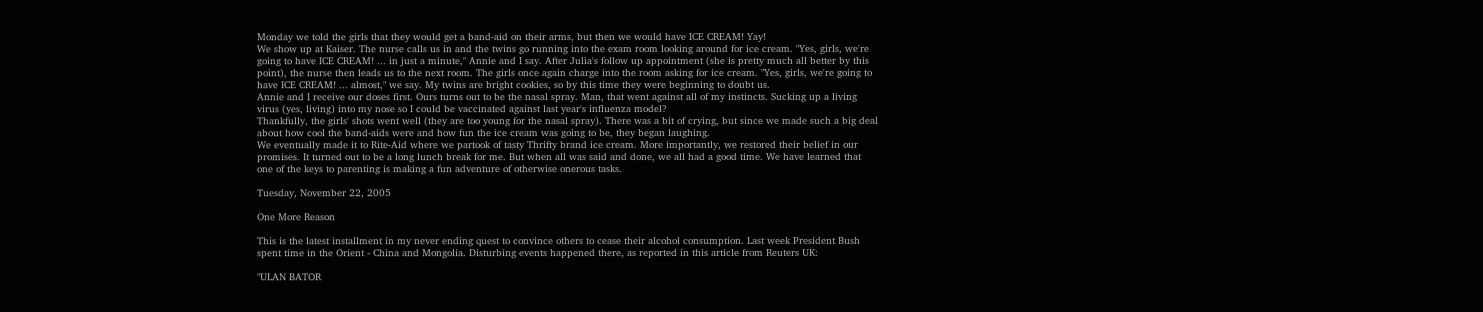Monday we told the girls that they would get a band-aid on their arms, but then we would have ICE CREAM! Yay!
We show up at Kaiser. The nurse calls us in and the twins go running into the exam room looking around for ice cream. "Yes, girls, we're going to have ICE CREAM! ... in just a minute," Annie and I say. After Julia's follow up appointment (she is pretty much all better by this point), the nurse then leads us to the next room. The girls once again charge into the room asking for ice cream. "Yes, girls, we're going to have ICE CREAM! ... almost," we say. My twins are bright cookies, so by this time they were beginning to doubt us.
Annie and I receive our doses first. Ours turns out to be the nasal spray. Man, that went against all of my instincts. Sucking up a living virus (yes, living) into my nose so I could be vaccinated against last year's influenza model?
Thankfully, the girls' shots went well (they are too young for the nasal spray). There was a bit of crying, but since we made such a big deal about how cool the band-aids were and how fun the ice cream was going to be, they began laughing.
We eventually made it to Rite-Aid where we partook of tasty Thrifty brand ice cream. More importantly, we restored their belief in our promises. It turned out to be a long lunch break for me. But when all was said and done, we all had a good time. We have learned that one of the keys to parenting is making a fun adventure of otherwise onerous tasks.

Tuesday, November 22, 2005

One More Reason

This is the latest installment in my never ending quest to convince others to cease their alcohol consumption. Last week President Bush spent time in the Orient - China and Mongolia. Disturbing events happened there, as reported in this article from Reuters UK:

"ULAN BATOR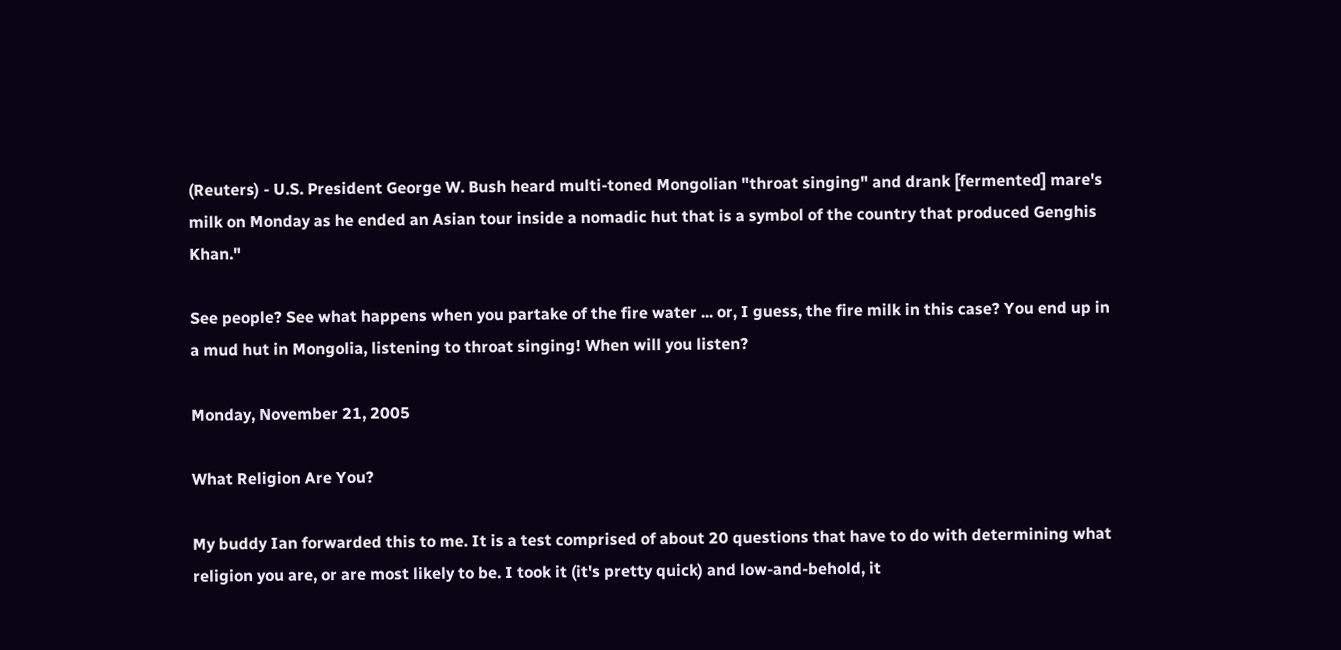(Reuters) - U.S. President George W. Bush heard multi-toned Mongolian "throat singing" and drank [fermented] mare's milk on Monday as he ended an Asian tour inside a nomadic hut that is a symbol of the country that produced Genghis Khan."

See people? See what happens when you partake of the fire water ... or, I guess, the fire milk in this case? You end up in a mud hut in Mongolia, listening to throat singing! When will you listen?

Monday, November 21, 2005

What Religion Are You?

My buddy Ian forwarded this to me. It is a test comprised of about 20 questions that have to do with determining what religion you are, or are most likely to be. I took it (it's pretty quick) and low-and-behold, it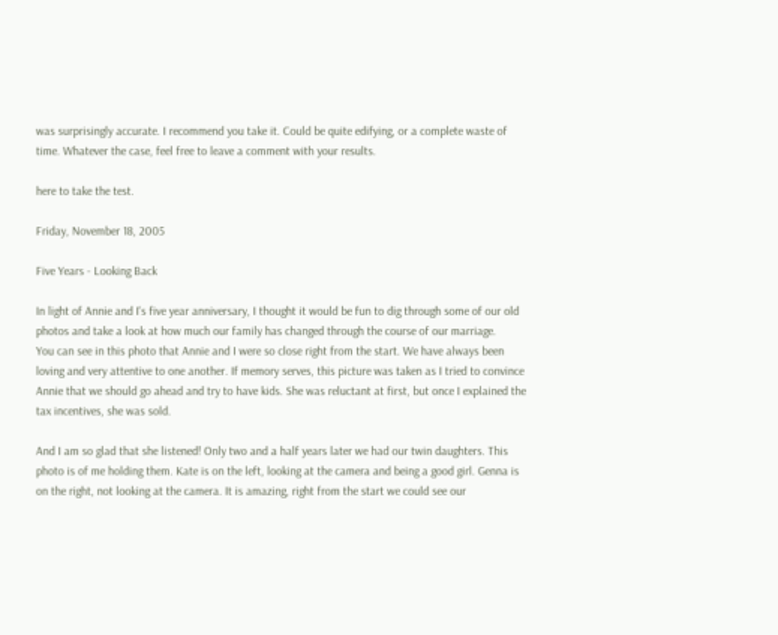was surprisingly accurate. I recommend you take it. Could be quite edifying, or a complete waste of time. Whatever the case, feel free to leave a comment with your results.

here to take the test.

Friday, November 18, 2005

Five Years - Looking Back

In light of Annie and I's five year anniversary, I thought it would be fun to dig through some of our old photos and take a look at how much our family has changed through the course of our marriage.
You can see in this photo that Annie and I were so close right from the start. We have always been loving and very attentive to one another. If memory serves, this picture was taken as I tried to convince Annie that we should go ahead and try to have kids. She was reluctant at first, but once I explained the tax incentives, she was sold.

And I am so glad that she listened! Only two and a half years later we had our twin daughters. This photo is of me holding them. Kate is on the left, looking at the camera and being a good girl. Genna is on the right, not looking at the camera. It is amazing, right from the start we could see our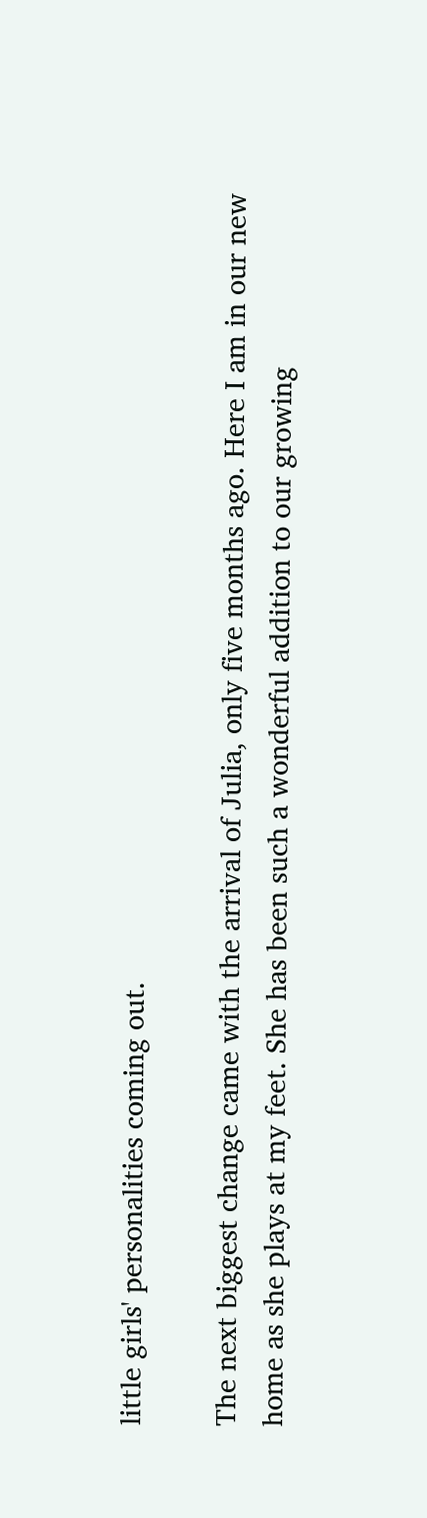little girls' personalities coming out.

The next biggest change came with the arrival of Julia, only five months ago. Here I am in our new home as she plays at my feet. She has been such a wonderful addition to our growing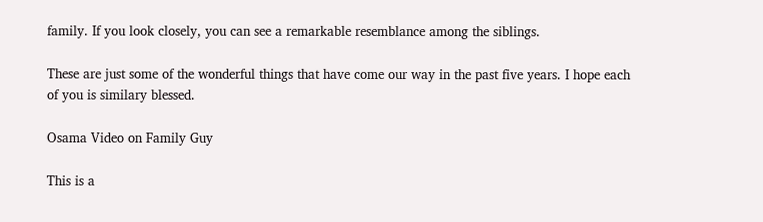family. If you look closely, you can see a remarkable resemblance among the siblings.

These are just some of the wonderful things that have come our way in the past five years. I hope each of you is similary blessed.

Osama Video on Family Guy

This is a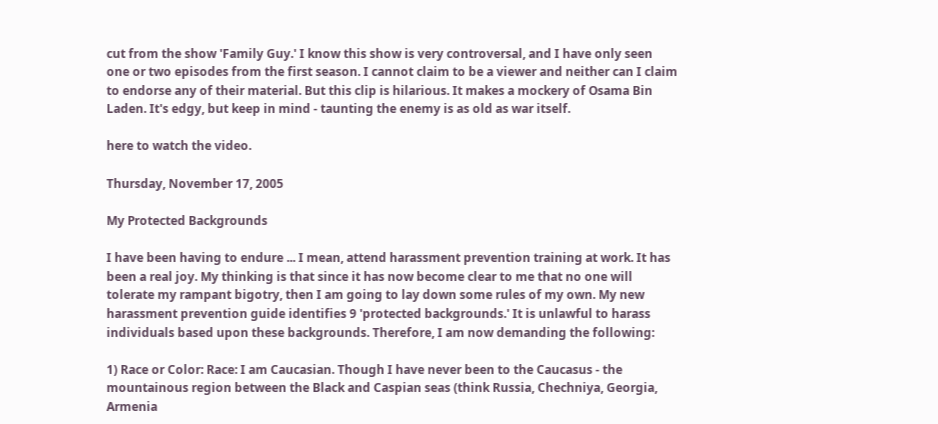cut from the show 'Family Guy.' I know this show is very controversal, and I have only seen one or two episodes from the first season. I cannot claim to be a viewer and neither can I claim to endorse any of their material. But this clip is hilarious. It makes a mockery of Osama Bin Laden. It's edgy, but keep in mind - taunting the enemy is as old as war itself.

here to watch the video.

Thursday, November 17, 2005

My Protected Backgrounds

I have been having to endure ... I mean, attend harassment prevention training at work. It has been a real joy. My thinking is that since it has now become clear to me that no one will tolerate my rampant bigotry, then I am going to lay down some rules of my own. My new harassment prevention guide identifies 9 'protected backgrounds.' It is unlawful to harass individuals based upon these backgrounds. Therefore, I am now demanding the following:

1) Race or Color: Race: I am Caucasian. Though I have never been to the Caucasus - the mountainous region between the Black and Caspian seas (think Russia, Chechniya, Georgia, Armenia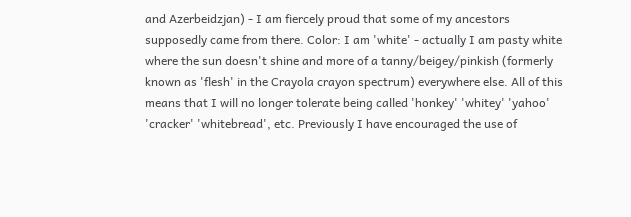and Azerbeidzjan) - I am fiercely proud that some of my ancestors supposedly came from there. Color: I am 'white' - actually I am pasty white where the sun doesn't shine and more of a tanny/beigey/pinkish (formerly known as 'flesh' in the Crayola crayon spectrum) everywhere else. All of this means that I will no longer tolerate being called 'honkey' 'whitey' 'yahoo' 'cracker' 'whitebread', etc. Previously I have encouraged the use of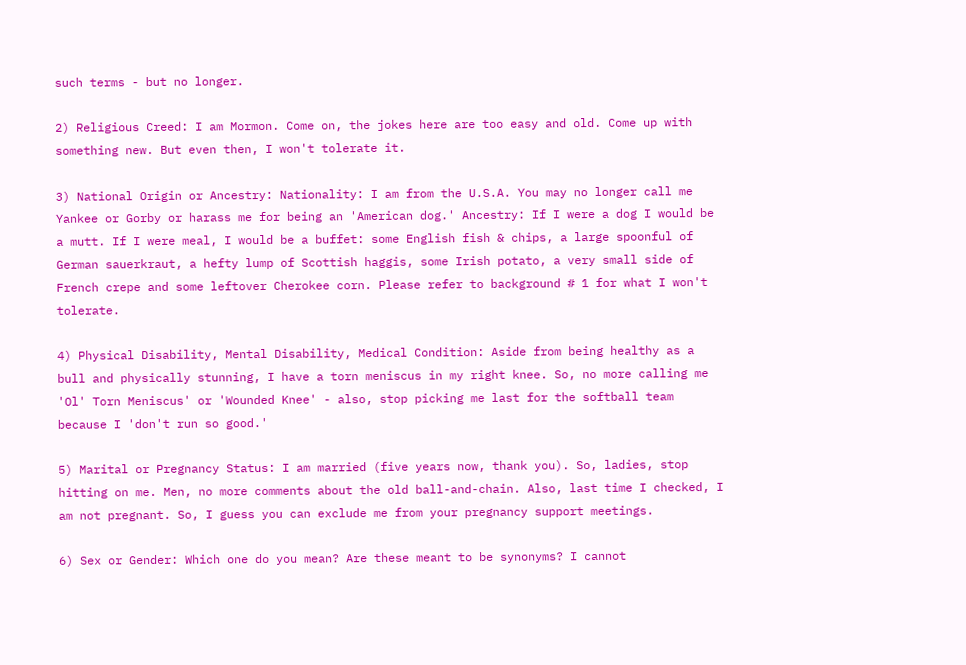such terms - but no longer.

2) Religious Creed: I am Mormon. Come on, the jokes here are too easy and old. Come up with something new. But even then, I won't tolerate it.

3) National Origin or Ancestry: Nationality: I am from the U.S.A. You may no longer call me Yankee or Gorby or harass me for being an 'American dog.' Ancestry: If I were a dog I would be a mutt. If I were meal, I would be a buffet: some English fish & chips, a large spoonful of German sauerkraut, a hefty lump of Scottish haggis, some Irish potato, a very small side of French crepe and some leftover Cherokee corn. Please refer to background # 1 for what I won't tolerate.

4) Physical Disability, Mental Disability, Medical Condition: Aside from being healthy as a bull and physically stunning, I have a torn meniscus in my right knee. So, no more calling me 'Ol' Torn Meniscus' or 'Wounded Knee' - also, stop picking me last for the softball team because I 'don't run so good.'

5) Marital or Pregnancy Status: I am married (five years now, thank you). So, ladies, stop hitting on me. Men, no more comments about the old ball-and-chain. Also, last time I checked, I am not pregnant. So, I guess you can exclude me from your pregnancy support meetings.

6) Sex or Gender: Which one do you mean? Are these meant to be synonyms? I cannot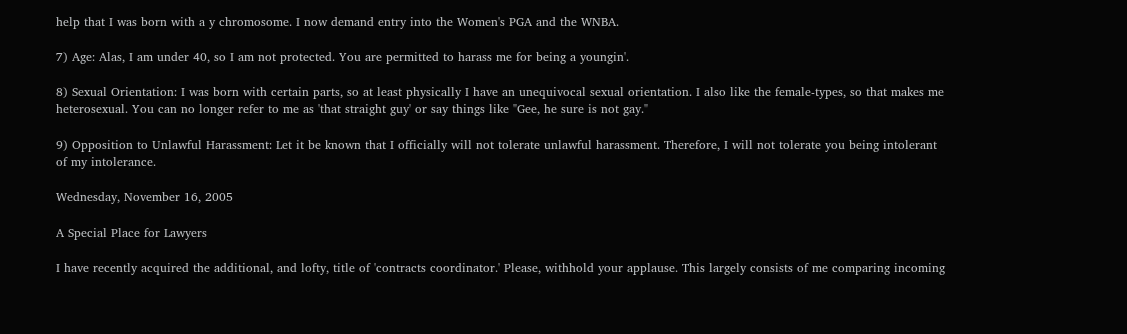help that I was born with a y chromosome. I now demand entry into the Women's PGA and the WNBA.

7) Age: Alas, I am under 40, so I am not protected. You are permitted to harass me for being a youngin'.

8) Sexual Orientation: I was born with certain parts, so at least physically I have an unequivocal sexual orientation. I also like the female-types, so that makes me heterosexual. You can no longer refer to me as 'that straight guy' or say things like "Gee, he sure is not gay."

9) Opposition to Unlawful Harassment: Let it be known that I officially will not tolerate unlawful harassment. Therefore, I will not tolerate you being intolerant of my intolerance.

Wednesday, November 16, 2005

A Special Place for Lawyers

I have recently acquired the additional, and lofty, title of 'contracts coordinator.' Please, withhold your applause. This largely consists of me comparing incoming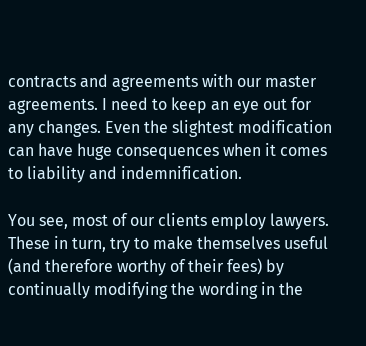contracts and agreements with our master agreements. I need to keep an eye out for any changes. Even the slightest modification can have huge consequences when it comes to liability and indemnification.

You see, most of our clients employ lawyers. These in turn, try to make themselves useful (and therefore worthy of their fees) by continually modifying the wording in the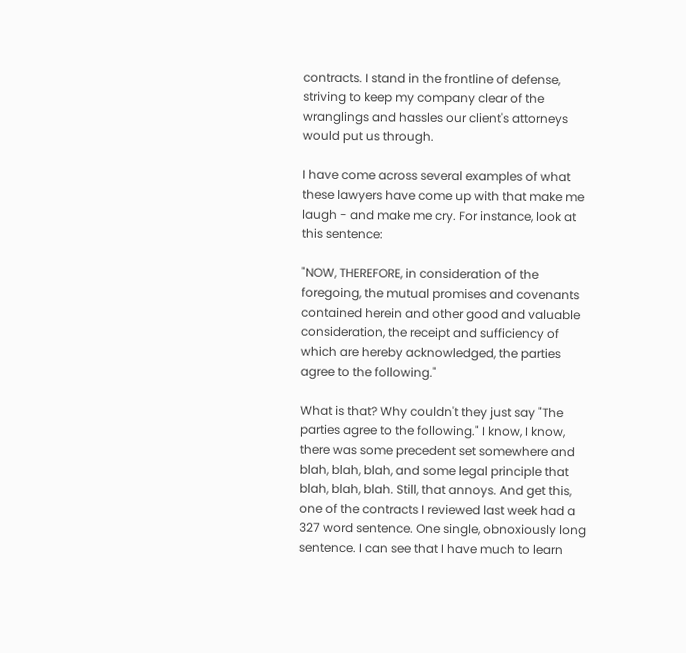contracts. I stand in the frontline of defense, striving to keep my company clear of the wranglings and hassles our client's attorneys would put us through.

I have come across several examples of what these lawyers have come up with that make me laugh - and make me cry. For instance, look at this sentence:

"NOW, THEREFORE, in consideration of the foregoing, the mutual promises and covenants contained herein and other good and valuable consideration, the receipt and sufficiency of which are hereby acknowledged, the parties agree to the following."

What is that? Why couldn't they just say "The parties agree to the following." I know, I know, there was some precedent set somewhere and blah, blah, blah, and some legal principle that blah, blah, blah. Still, that annoys. And get this, one of the contracts I reviewed last week had a 327 word sentence. One single, obnoxiously long sentence. I can see that I have much to learn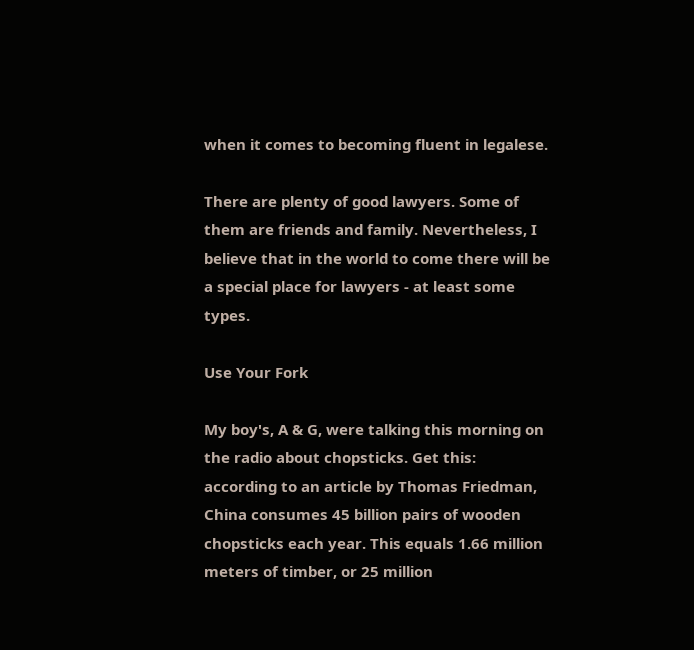when it comes to becoming fluent in legalese.

There are plenty of good lawyers. Some of them are friends and family. Nevertheless, I believe that in the world to come there will be a special place for lawyers - at least some types.

Use Your Fork

My boy's, A & G, were talking this morning on the radio about chopsticks. Get this: according to an article by Thomas Friedman, China consumes 45 billion pairs of wooden chopsticks each year. This equals 1.66 million meters of timber, or 25 million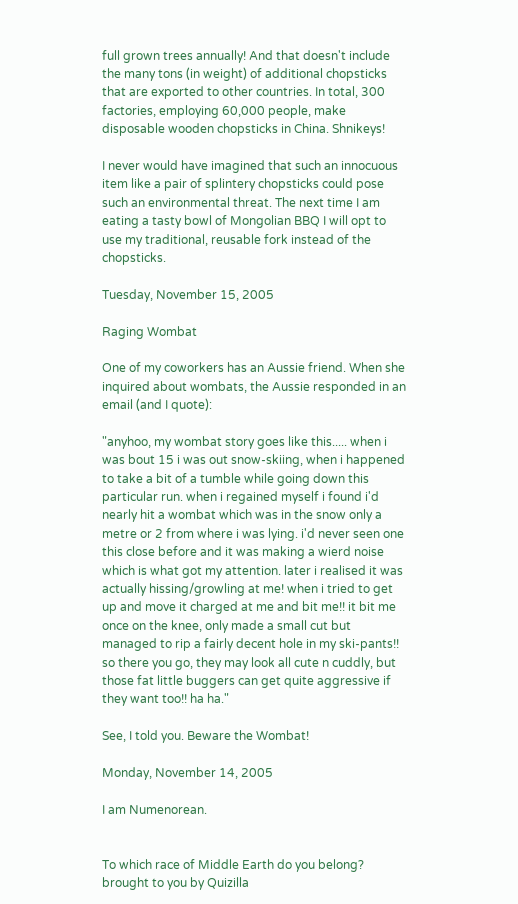full grown trees annually! And that doesn't include the many tons (in weight) of additional chopsticks that are exported to other countries. In total, 300 factories, employing 60,000 people, make disposable wooden chopsticks in China. Shnikeys!

I never would have imagined that such an innocuous item like a pair of splintery chopsticks could pose such an environmental threat. The next time I am eating a tasty bowl of Mongolian BBQ I will opt to use my traditional, reusable fork instead of the chopsticks.

Tuesday, November 15, 2005

Raging Wombat

One of my coworkers has an Aussie friend. When she inquired about wombats, the Aussie responded in an email (and I quote):

"anyhoo, my wombat story goes like this..... when i was bout 15 i was out snow-skiing, when i happened to take a bit of a tumble while going down this particular run. when i regained myself i found i'd nearly hit a wombat which was in the snow only a metre or 2 from where i was lying. i'd never seen one this close before and it was making a wierd noise which is what got my attention. later i realised it was actually hissing/growling at me! when i tried to get up and move it charged at me and bit me!! it bit me once on the knee, only made a small cut but managed to rip a fairly decent hole in my ski-pants!! so there you go, they may look all cute n cuddly, but those fat little buggers can get quite aggressive if they want too!! ha ha."

See, I told you. Beware the Wombat!

Monday, November 14, 2005

I am Numenorean.


To which race of Middle Earth do you belong?
brought to you by Quizilla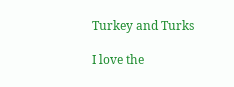Turkey and Turks

I love the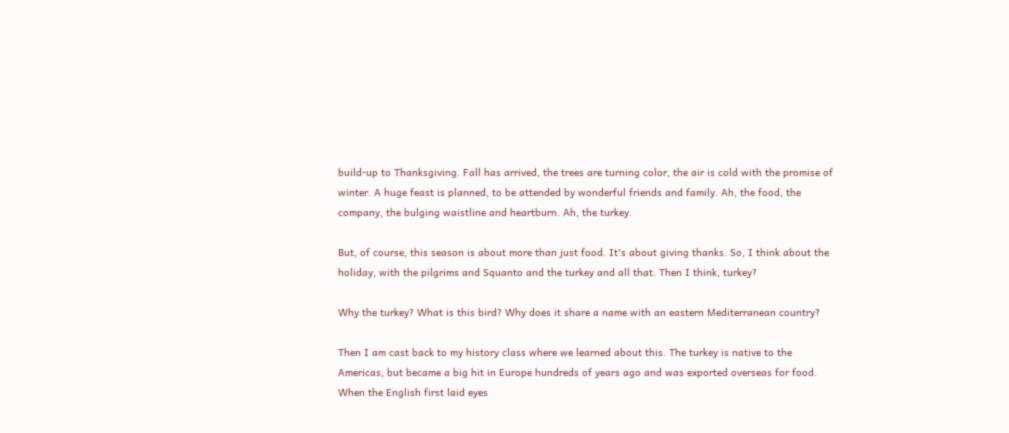build-up to Thanksgiving. Fall has arrived, the trees are turning color, the air is cold with the promise of winter. A huge feast is planned, to be attended by wonderful friends and family. Ah, the food, the company, the bulging waistline and heartburn. Ah, the turkey.

But, of course, this season is about more than just food. It's about giving thanks. So, I think about the holiday, with the pilgrims and Squanto and the turkey and all that. Then I think, turkey?

Why the turkey? What is this bird? Why does it share a name with an eastern Mediterranean country?

Then I am cast back to my history class where we learned about this. The turkey is native to the Americas, but became a big hit in Europe hundreds of years ago and was exported overseas for food. When the English first laid eyes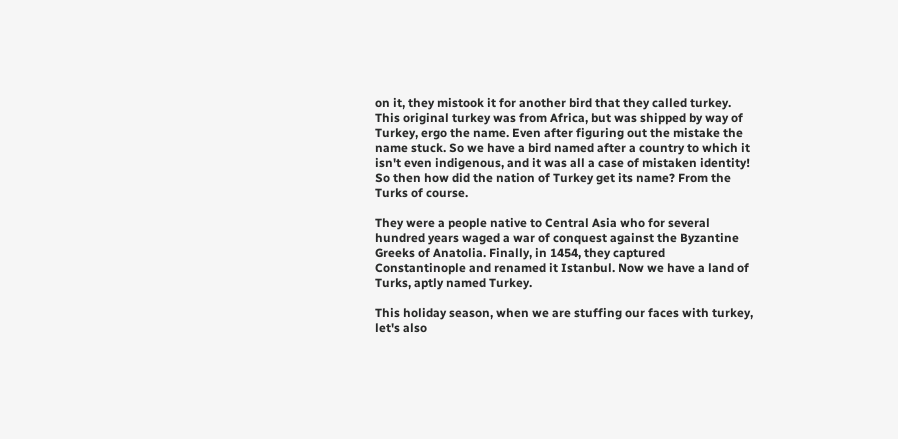on it, they mistook it for another bird that they called turkey. This original turkey was from Africa, but was shipped by way of Turkey, ergo the name. Even after figuring out the mistake the name stuck. So we have a bird named after a country to which it isn't even indigenous, and it was all a case of mistaken identity!
So then how did the nation of Turkey get its name? From the Turks of course.

They were a people native to Central Asia who for several hundred years waged a war of conquest against the Byzantine Greeks of Anatolia. Finally, in 1454, they captured Constantinople and renamed it Istanbul. Now we have a land of Turks, aptly named Turkey.

This holiday season, when we are stuffing our faces with turkey, let's also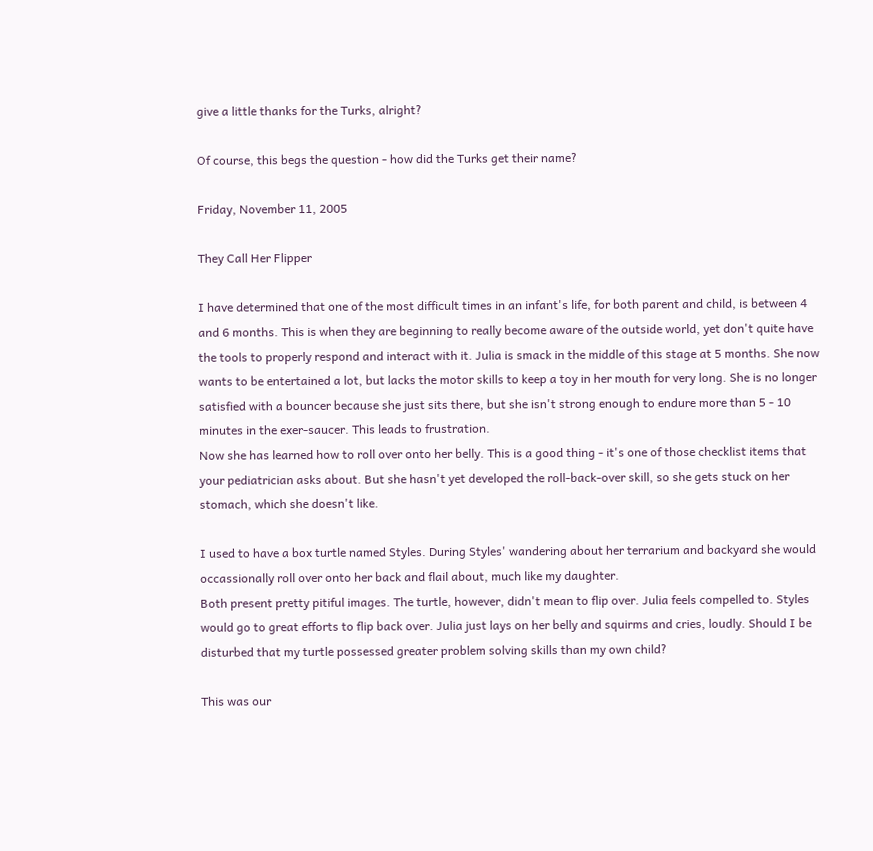give a little thanks for the Turks, alright?

Of course, this begs the question - how did the Turks get their name?

Friday, November 11, 2005

They Call Her Flipper

I have determined that one of the most difficult times in an infant's life, for both parent and child, is between 4 and 6 months. This is when they are beginning to really become aware of the outside world, yet don't quite have the tools to properly respond and interact with it. Julia is smack in the middle of this stage at 5 months. She now wants to be entertained a lot, but lacks the motor skills to keep a toy in her mouth for very long. She is no longer satisfied with a bouncer because she just sits there, but she isn't strong enough to endure more than 5 - 10 minutes in the exer-saucer. This leads to frustration.
Now she has learned how to roll over onto her belly. This is a good thing - it's one of those checklist items that your pediatrician asks about. But she hasn't yet developed the roll-back-over skill, so she gets stuck on her stomach, which she doesn't like.

I used to have a box turtle named Styles. During Styles' wandering about her terrarium and backyard she would occassionally roll over onto her back and flail about, much like my daughter.
Both present pretty pitiful images. The turtle, however, didn't mean to flip over. Julia feels compelled to. Styles would go to great efforts to flip back over. Julia just lays on her belly and squirms and cries, loudly. Should I be disturbed that my turtle possessed greater problem solving skills than my own child?

This was our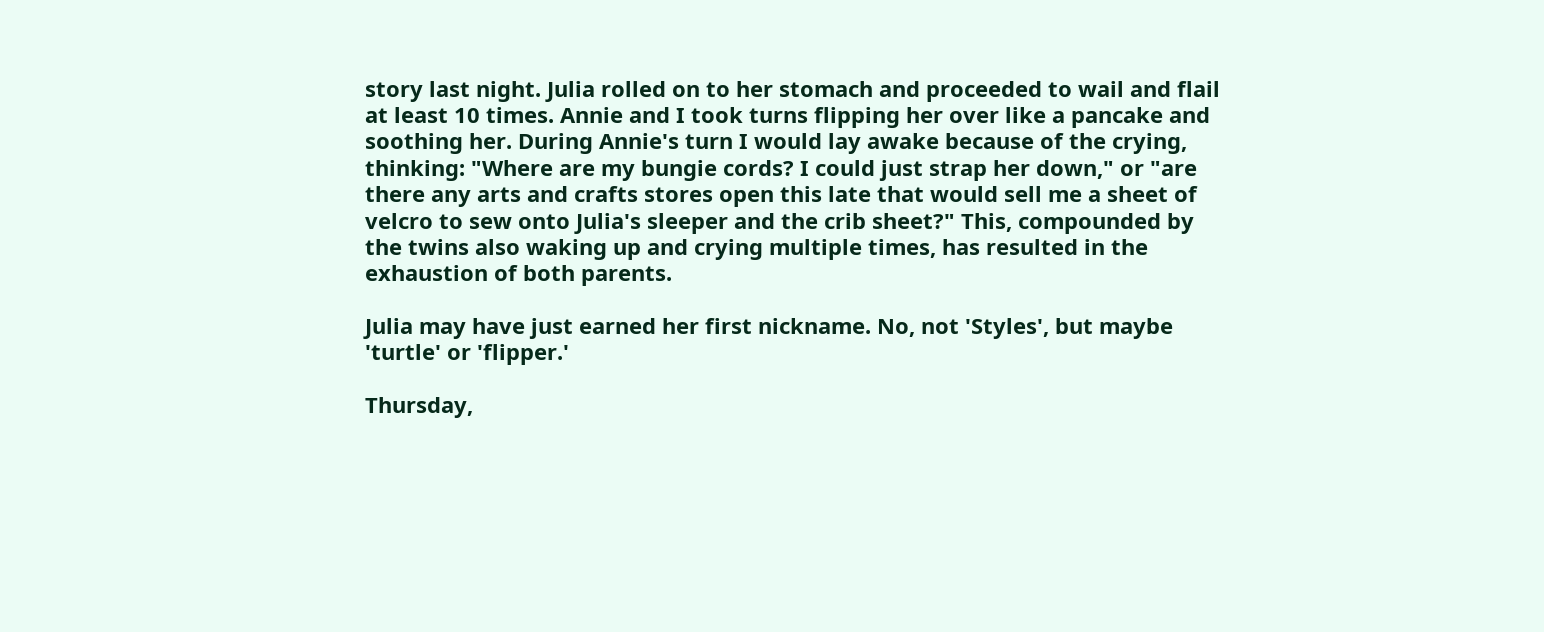story last night. Julia rolled on to her stomach and proceeded to wail and flail at least 10 times. Annie and I took turns flipping her over like a pancake and soothing her. During Annie's turn I would lay awake because of the crying, thinking: "Where are my bungie cords? I could just strap her down," or "are there any arts and crafts stores open this late that would sell me a sheet of velcro to sew onto Julia's sleeper and the crib sheet?" This, compounded by the twins also waking up and crying multiple times, has resulted in the exhaustion of both parents.

Julia may have just earned her first nickname. No, not 'Styles', but maybe 'turtle' or 'flipper.'

Thursday,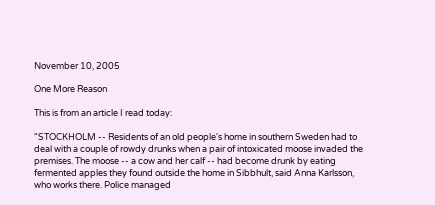November 10, 2005

One More Reason

This is from an article I read today:

"STOCKHOLM -- Residents of an old people's home in southern Sweden had to deal with a couple of rowdy drunks when a pair of intoxicated moose invaded the premises. The moose -- a cow and her calf -- had become drunk by eating fermented apples they found outside the home in Sibbhult, said Anna Karlsson, who works there. Police managed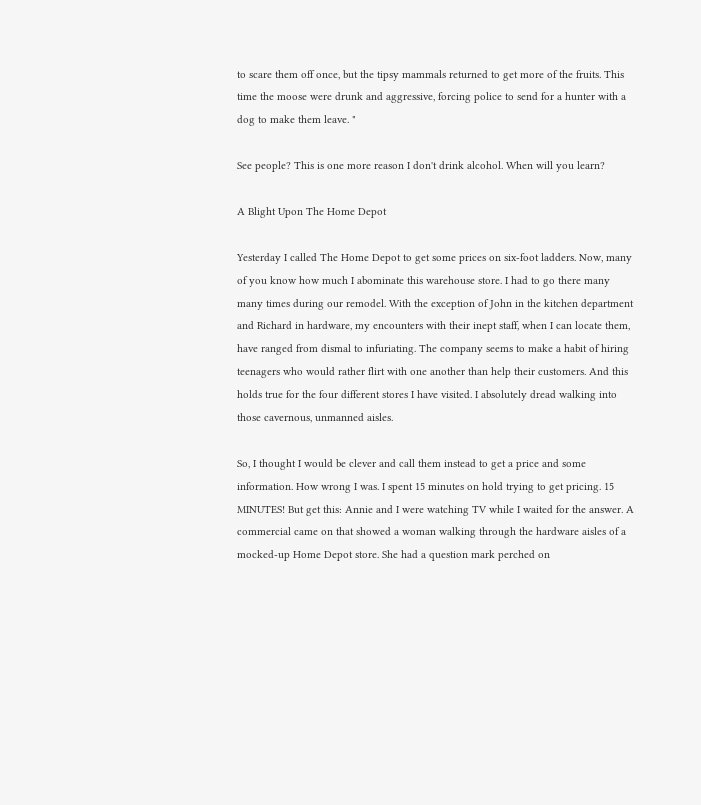to scare them off once, but the tipsy mammals returned to get more of the fruits. This time the moose were drunk and aggressive, forcing police to send for a hunter with a dog to make them leave. "

See people? This is one more reason I don't drink alcohol. When will you learn?

A Blight Upon The Home Depot

Yesterday I called The Home Depot to get some prices on six-foot ladders. Now, many of you know how much I abominate this warehouse store. I had to go there many many times during our remodel. With the exception of John in the kitchen department and Richard in hardware, my encounters with their inept staff, when I can locate them, have ranged from dismal to infuriating. The company seems to make a habit of hiring teenagers who would rather flirt with one another than help their customers. And this holds true for the four different stores I have visited. I absolutely dread walking into those cavernous, unmanned aisles.

So, I thought I would be clever and call them instead to get a price and some information. How wrong I was. I spent 15 minutes on hold trying to get pricing. 15 MINUTES! But get this: Annie and I were watching TV while I waited for the answer. A commercial came on that showed a woman walking through the hardware aisles of a mocked-up Home Depot store. She had a question mark perched on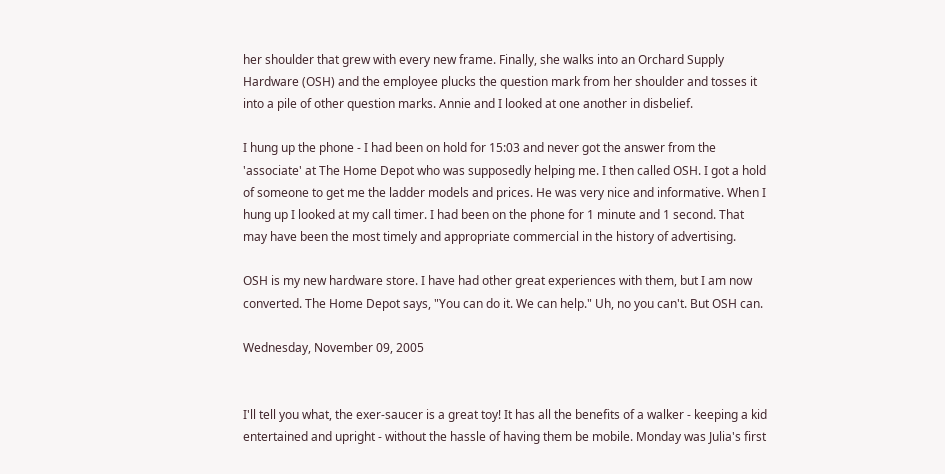her shoulder that grew with every new frame. Finally, she walks into an Orchard Supply Hardware (OSH) and the employee plucks the question mark from her shoulder and tosses it into a pile of other question marks. Annie and I looked at one another in disbelief.

I hung up the phone - I had been on hold for 15:03 and never got the answer from the 'associate' at The Home Depot who was supposedly helping me. I then called OSH. I got a hold of someone to get me the ladder models and prices. He was very nice and informative. When I hung up I looked at my call timer. I had been on the phone for 1 minute and 1 second. That may have been the most timely and appropriate commercial in the history of advertising.

OSH is my new hardware store. I have had other great experiences with them, but I am now converted. The Home Depot says, "You can do it. We can help." Uh, no you can't. But OSH can.

Wednesday, November 09, 2005


I'll tell you what, the exer-saucer is a great toy! It has all the benefits of a walker - keeping a kid entertained and upright - without the hassle of having them be mobile. Monday was Julia's first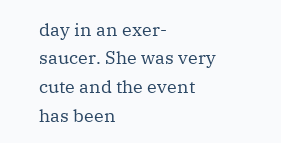day in an exer-saucer. She was very cute and the event has been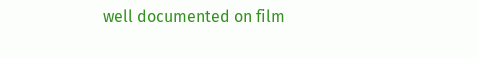well documented on film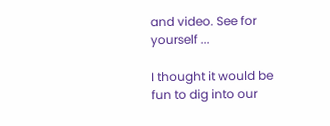and video. See for yourself ...

I thought it would be fun to dig into our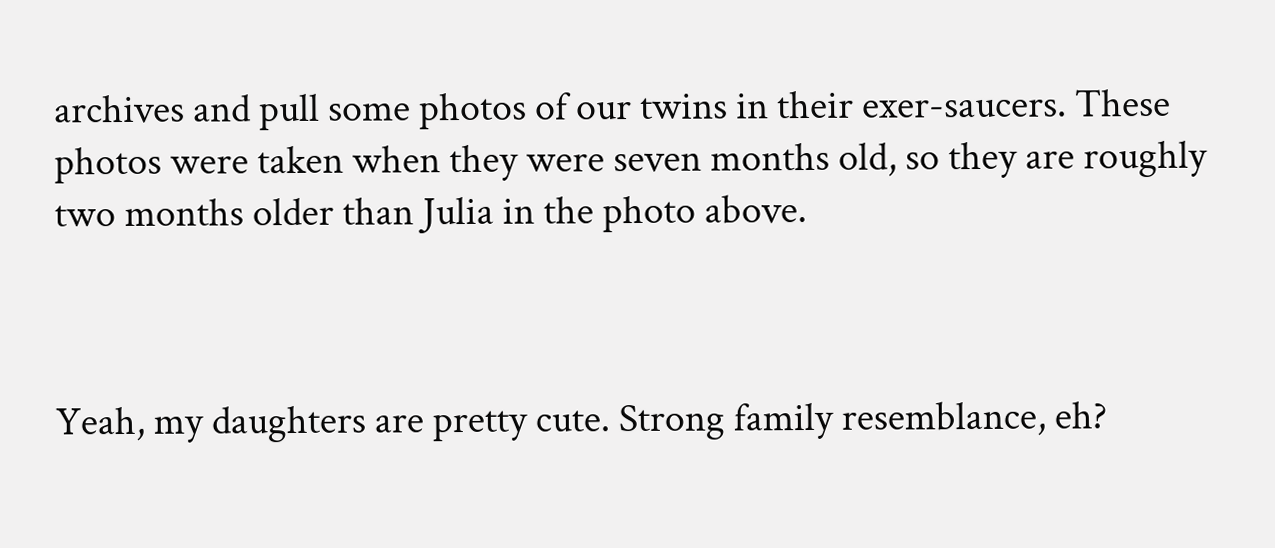archives and pull some photos of our twins in their exer-saucers. These photos were taken when they were seven months old, so they are roughly two months older than Julia in the photo above.



Yeah, my daughters are pretty cute. Strong family resemblance, eh?